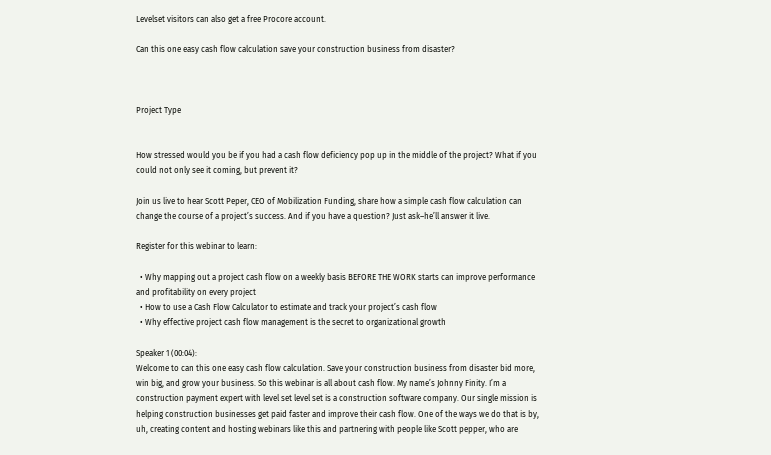Levelset visitors can also get a free Procore account.

Can this one easy cash flow calculation save your construction business from disaster?



Project Type


How stressed would you be if you had a cash flow deficiency pop up in the middle of the project? What if you could not only see it coming, but prevent it?

Join us live to hear Scott Peper, CEO of Mobilization Funding, share how a simple cash flow calculation can change the course of a project’s success. And if you have a question? Just ask–he’ll answer it live.

Register for this webinar to learn:

  • Why mapping out a project cash flow on a weekly basis BEFORE THE WORK starts can improve performance and profitability on every project
  • How to use a Cash Flow Calculator to estimate and track your project’s cash flow
  • Why effective project cash flow management is the secret to organizational growth

Speaker 1 (00:04):
Welcome to can this one easy cash flow calculation. Save your construction business from disaster bid more, win big, and grow your business. So this webinar is all about cash flow. My name’s Johnny Finity. I’m a construction payment expert with level set level set is a construction software company. Our single mission is helping construction businesses get paid faster and improve their cash flow. One of the ways we do that is by, uh, creating content and hosting webinars like this and partnering with people like Scott pepper, who are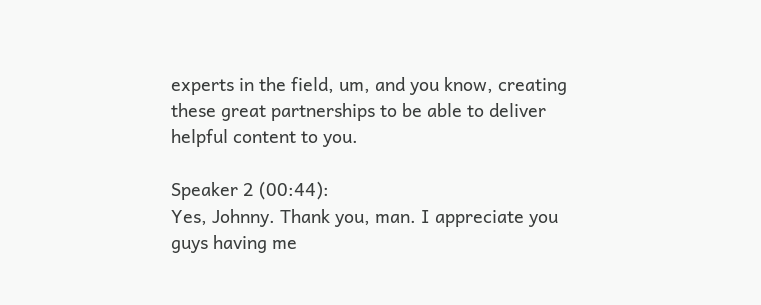experts in the field, um, and you know, creating these great partnerships to be able to deliver helpful content to you.

Speaker 2 (00:44):
Yes, Johnny. Thank you, man. I appreciate you guys having me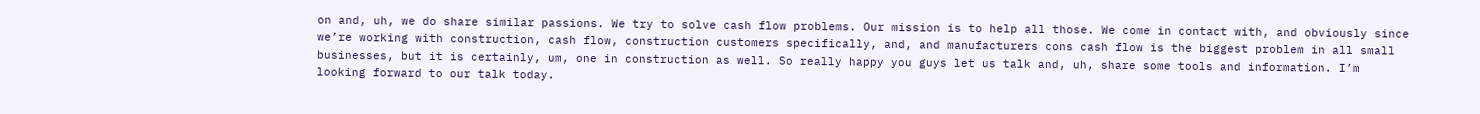on and, uh, we do share similar passions. We try to solve cash flow problems. Our mission is to help all those. We come in contact with, and obviously since we’re working with construction, cash flow, construction customers specifically, and, and manufacturers cons cash flow is the biggest problem in all small businesses, but it is certainly, um, one in construction as well. So really happy you guys let us talk and, uh, share some tools and information. I’m looking forward to our talk today.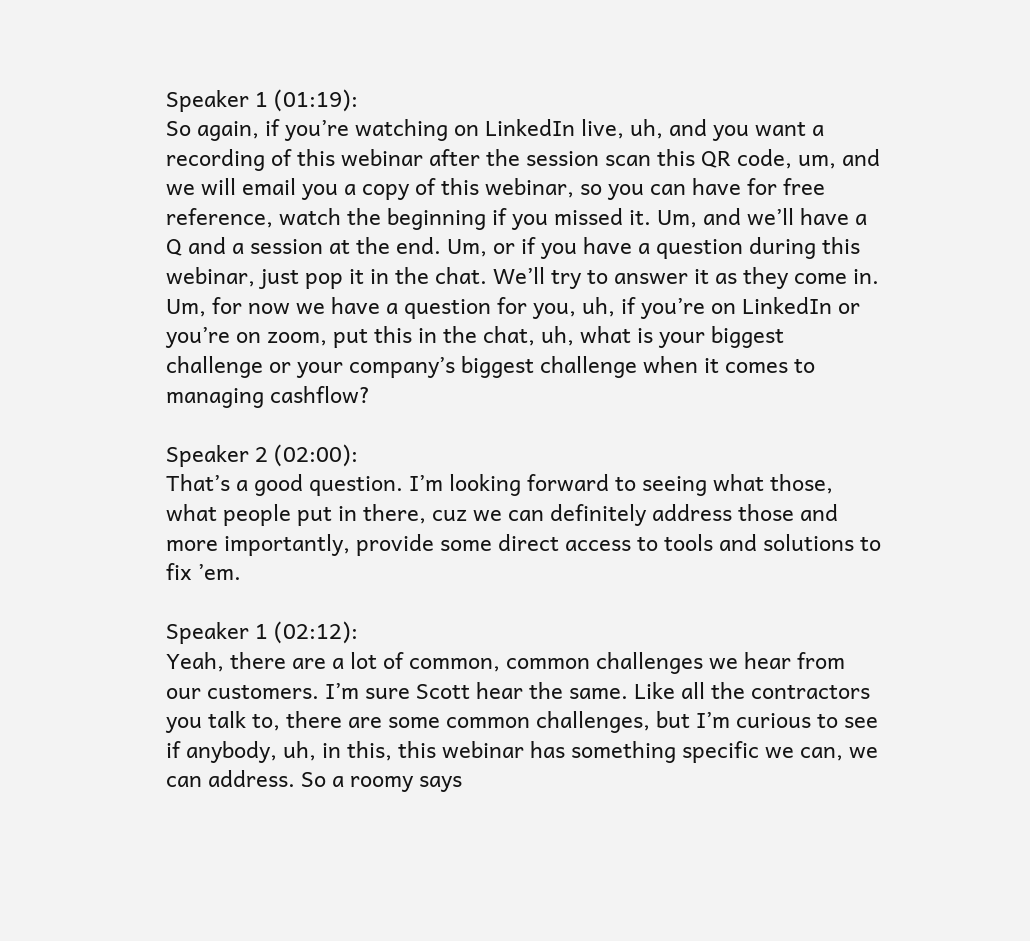Speaker 1 (01:19):
So again, if you’re watching on LinkedIn live, uh, and you want a recording of this webinar after the session scan this QR code, um, and we will email you a copy of this webinar, so you can have for free reference, watch the beginning if you missed it. Um, and we’ll have a Q and a session at the end. Um, or if you have a question during this webinar, just pop it in the chat. We’ll try to answer it as they come in. Um, for now we have a question for you, uh, if you’re on LinkedIn or you’re on zoom, put this in the chat, uh, what is your biggest challenge or your company’s biggest challenge when it comes to managing cashflow?

Speaker 2 (02:00):
That’s a good question. I’m looking forward to seeing what those, what people put in there, cuz we can definitely address those and more importantly, provide some direct access to tools and solutions to fix ’em.

Speaker 1 (02:12):
Yeah, there are a lot of common, common challenges we hear from our customers. I’m sure Scott hear the same. Like all the contractors you talk to, there are some common challenges, but I’m curious to see if anybody, uh, in this, this webinar has something specific we can, we can address. So a roomy says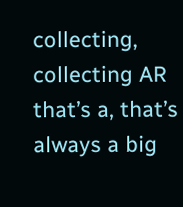collecting, collecting AR that’s a, that’s always a big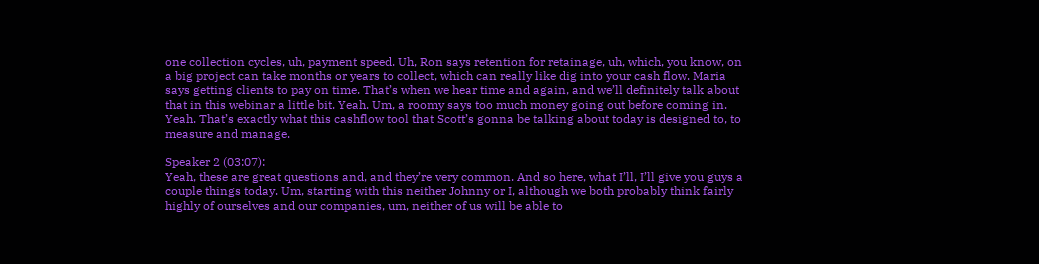one collection cycles, uh, payment speed. Uh, Ron says retention for retainage, uh, which, you know, on a big project can take months or years to collect, which can really like dig into your cash flow. Maria says getting clients to pay on time. That’s when we hear time and again, and we’ll definitely talk about that in this webinar a little bit. Yeah. Um, a roomy says too much money going out before coming in. Yeah. That’s exactly what this cashflow tool that Scott’s gonna be talking about today is designed to, to measure and manage.

Speaker 2 (03:07):
Yeah, these are great questions and, and they’re very common. And so here, what I’ll, I’ll give you guys a couple things today. Um, starting with this neither Johnny or I, although we both probably think fairly highly of ourselves and our companies, um, neither of us will be able to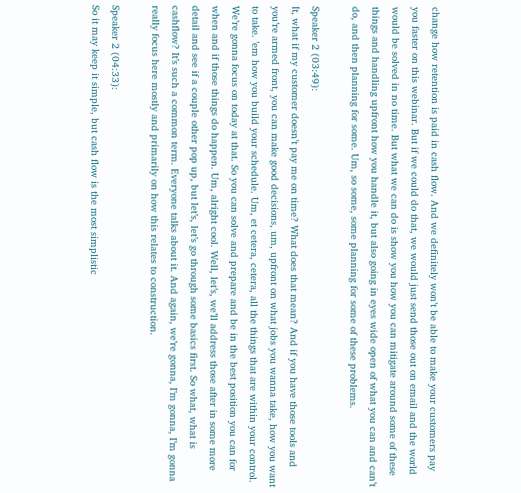change how retention is paid in cash flow. And we definitely won’t be able to make your customers pay you faster on this webinar. But if we could do that, we would just send those out on email and the world would be solved in no time. But what we can do is show you how you can mitigate around some of these things and handling upfront how you handle it, but also going in eyes wide open of what you can and can’t do, and then planning for some. Um, so some, some planning for some of these problems.

Speaker 2 (03:49):
It, what if my customer doesn’t pay me on time? What does that mean? And if you have those tools and you’re armed front, you can make good decisions, um, upfront on what jobs you wanna take, how you want to take. ’em how you build your schedule. Um, et cetera, cetera, all the things that are within your control. We’re gonna focus on today at that. So you can solve and prepare and be in the best position you can for when and if those things do happen. Um, alright cool. Well, let’s, we’ll address those after in some more detail and see if a couple other pop up, but let’s, let’s go through some basics first. So what, what is cashflow? It’s such a common term. Everyone talks about it. And again, we’re gonna, I’m gonna, I’m gonna really focus here mostly and primarily on how this relates to construction.

Speaker 2 (04:33):
So it may keep it simple, but cash flow is the most simplistic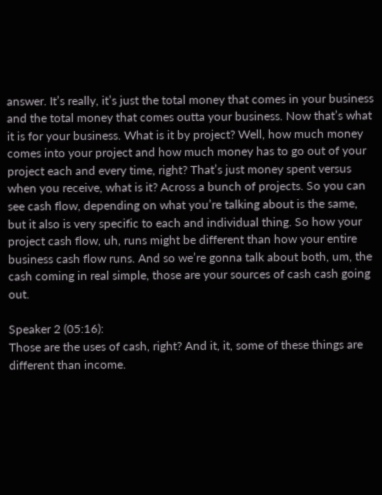answer. It’s really, it’s just the total money that comes in your business and the total money that comes outta your business. Now that’s what it is for your business. What is it by project? Well, how much money comes into your project and how much money has to go out of your project each and every time, right? That’s just money spent versus when you receive, what is it? Across a bunch of projects. So you can see cash flow, depending on what you’re talking about is the same, but it also is very specific to each and individual thing. So how your project cash flow, uh, runs might be different than how your entire business cash flow runs. And so we’re gonna talk about both, um, the cash coming in real simple, those are your sources of cash cash going out.

Speaker 2 (05:16):
Those are the uses of cash, right? And it, it, some of these things are different than income.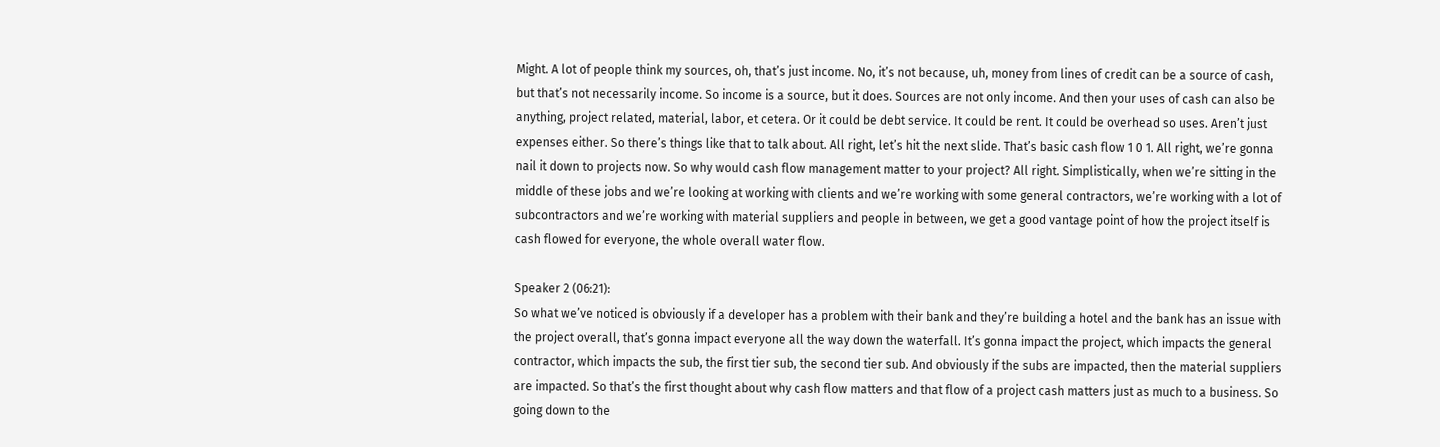Might. A lot of people think my sources, oh, that’s just income. No, it’s not because, uh, money from lines of credit can be a source of cash, but that’s not necessarily income. So income is a source, but it does. Sources are not only income. And then your uses of cash can also be anything, project related, material, labor, et cetera. Or it could be debt service. It could be rent. It could be overhead so uses. Aren’t just expenses either. So there’s things like that to talk about. All right, let’s hit the next slide. That’s basic cash flow 1 0 1. All right, we’re gonna nail it down to projects now. So why would cash flow management matter to your project? All right. Simplistically, when we’re sitting in the middle of these jobs and we’re looking at working with clients and we’re working with some general contractors, we’re working with a lot of subcontractors and we’re working with material suppliers and people in between, we get a good vantage point of how the project itself is cash flowed for everyone, the whole overall water flow.

Speaker 2 (06:21):
So what we’ve noticed is obviously if a developer has a problem with their bank and they’re building a hotel and the bank has an issue with the project overall, that’s gonna impact everyone all the way down the waterfall. It’s gonna impact the project, which impacts the general contractor, which impacts the sub, the first tier sub, the second tier sub. And obviously if the subs are impacted, then the material suppliers are impacted. So that’s the first thought about why cash flow matters and that flow of a project cash matters just as much to a business. So going down to the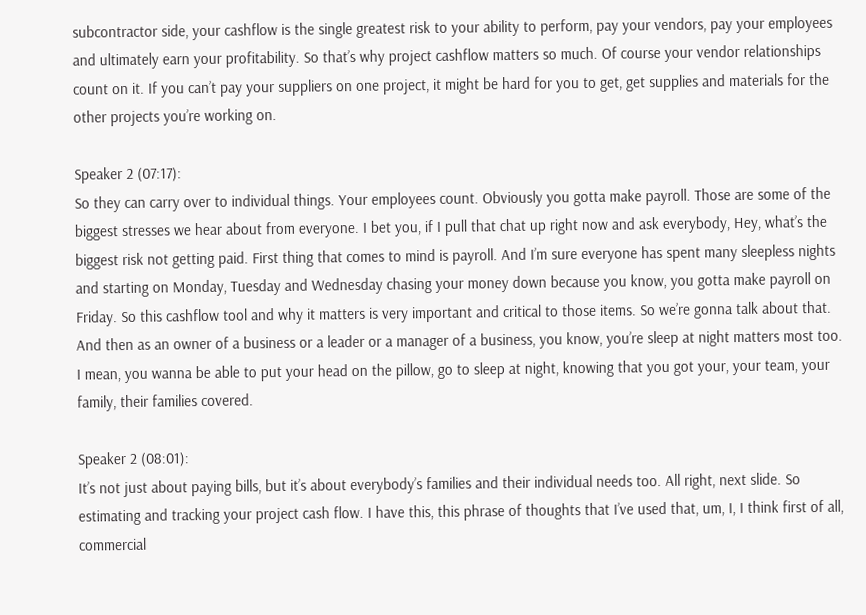subcontractor side, your cashflow is the single greatest risk to your ability to perform, pay your vendors, pay your employees and ultimately earn your profitability. So that’s why project cashflow matters so much. Of course your vendor relationships count on it. If you can’t pay your suppliers on one project, it might be hard for you to get, get supplies and materials for the other projects you’re working on.

Speaker 2 (07:17):
So they can carry over to individual things. Your employees count. Obviously you gotta make payroll. Those are some of the biggest stresses we hear about from everyone. I bet you, if I pull that chat up right now and ask everybody, Hey, what’s the biggest risk not getting paid. First thing that comes to mind is payroll. And I’m sure everyone has spent many sleepless nights and starting on Monday, Tuesday and Wednesday chasing your money down because you know, you gotta make payroll on Friday. So this cashflow tool and why it matters is very important and critical to those items. So we’re gonna talk about that. And then as an owner of a business or a leader or a manager of a business, you know, you’re sleep at night matters most too. I mean, you wanna be able to put your head on the pillow, go to sleep at night, knowing that you got your, your team, your family, their families covered.

Speaker 2 (08:01):
It’s not just about paying bills, but it’s about everybody’s families and their individual needs too. All right, next slide. So estimating and tracking your project cash flow. I have this, this phrase of thoughts that I’ve used that, um, I, I think first of all, commercial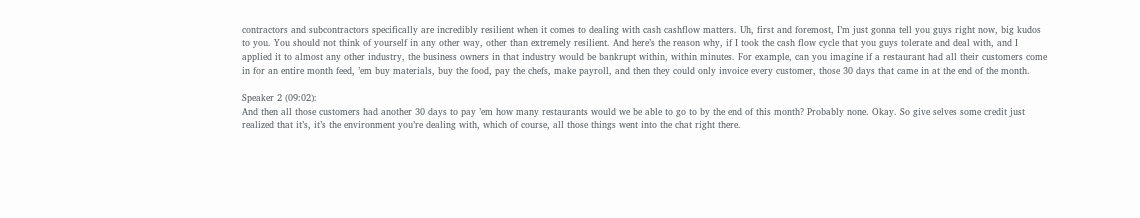contractors and subcontractors specifically are incredibly resilient when it comes to dealing with cash cashflow matters. Uh, first and foremost, I’m just gonna tell you guys right now, big kudos to you. You should not think of yourself in any other way, other than extremely resilient. And here’s the reason why, if I took the cash flow cycle that you guys tolerate and deal with, and I applied it to almost any other industry, the business owners in that industry would be bankrupt within, within minutes. For example, can you imagine if a restaurant had all their customers come in for an entire month feed, ’em buy materials, buy the food, pay the chefs, make payroll, and then they could only invoice every customer, those 30 days that came in at the end of the month.

Speaker 2 (09:02):
And then all those customers had another 30 days to pay ’em how many restaurants would we be able to go to by the end of this month? Probably none. Okay. So give selves some credit just realized that it’s, it’s the environment you’re dealing with, which of course, all those things went into the chat right there.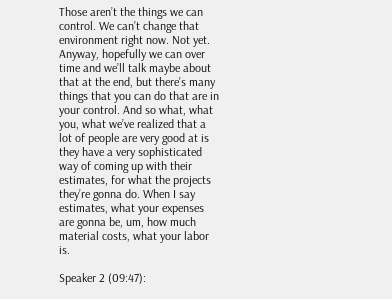Those aren’t the things we can control. We can’t change that environment right now. Not yet. Anyway, hopefully we can over time and we’ll talk maybe about that at the end, but there’s many things that you can do that are in your control. And so what, what you, what we’ve realized that a lot of people are very good at is they have a very sophisticated way of coming up with their estimates, for what the projects they’re gonna do. When I say estimates, what your expenses are gonna be, um, how much material costs, what your labor is.

Speaker 2 (09:47):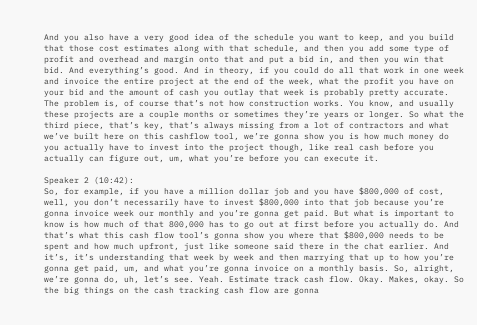And you also have a very good idea of the schedule you want to keep, and you build that those cost estimates along with that schedule, and then you add some type of profit and overhead and margin onto that and put a bid in, and then you win that bid. And everything’s good. And in theory, if you could do all that work in one week and invoice the entire project at the end of the week, what the profit you have on your bid and the amount of cash you outlay that week is probably pretty accurate. The problem is, of course that’s not how construction works. You know, and usually these projects are a couple months or sometimes they’re years or longer. So what the third piece, that’s key, that’s always missing from a lot of contractors and what we’ve built here on this cashflow tool, we’re gonna show you is how much money do you actually have to invest into the project though, like real cash before you actually can figure out, um, what you’re before you can execute it.

Speaker 2 (10:42):
So, for example, if you have a million dollar job and you have $800,000 of cost, well, you don’t necessarily have to invest $800,000 into that job because you’re gonna invoice week our monthly and you’re gonna get paid. But what is important to know is how much of that 800,000 has to go out at first before you actually do. And that’s what this cash flow tool’s gonna show you where that $800,000 needs to be spent and how much upfront, just like someone said there in the chat earlier. And it’s, it’s understanding that week by week and then marrying that up to how you’re gonna get paid, um, and what you’re gonna invoice on a monthly basis. So, alright, we’re gonna do, uh, let’s see. Yeah. Estimate track cash flow. Okay. Makes, okay. So the big things on the cash tracking cash flow are gonna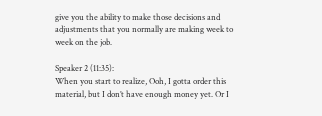give you the ability to make those decisions and adjustments that you normally are making week to week on the job.

Speaker 2 (11:35):
When you start to realize, Ooh, I gotta order this material, but I don’t have enough money yet. Or I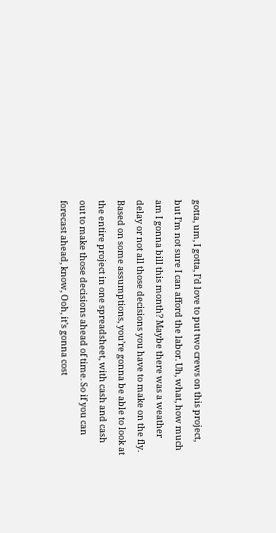gotta, um, I gotta, I’d love to put two crews on this project, but I’m not sure I can afford the labor. Uh, what, how much am I gonna bill this month? Maybe there was a weather delay or not all those decisions you have to make on the fly. Based on some assumptions, you’re gonna be able to look at the entire project in one spreadsheet, with cash and cash out to make those decisions ahead of time. So if you can forecast ahead, know, Ooh, it’s gonna cost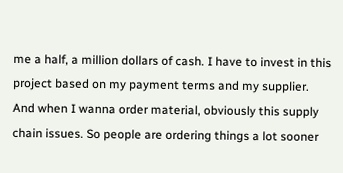me a half, a million dollars of cash. I have to invest in this project based on my payment terms and my supplier. And when I wanna order material, obviously this supply chain issues. So people are ordering things a lot sooner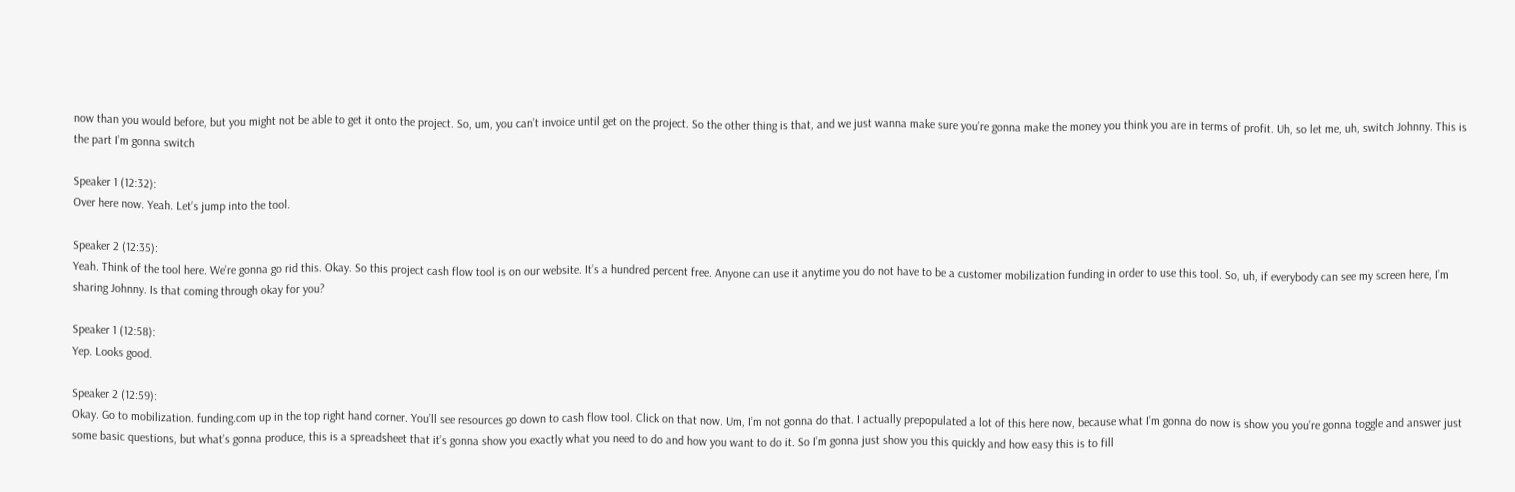now than you would before, but you might not be able to get it onto the project. So, um, you can’t invoice until get on the project. So the other thing is that, and we just wanna make sure you’re gonna make the money you think you are in terms of profit. Uh, so let me, uh, switch Johnny. This is the part I’m gonna switch

Speaker 1 (12:32):
Over here now. Yeah. Let’s jump into the tool.

Speaker 2 (12:35):
Yeah. Think of the tool here. We’re gonna go rid this. Okay. So this project cash flow tool is on our website. It’s a hundred percent free. Anyone can use it anytime you do not have to be a customer mobilization funding in order to use this tool. So, uh, if everybody can see my screen here, I’m sharing Johnny. Is that coming through okay for you?

Speaker 1 (12:58):
Yep. Looks good.

Speaker 2 (12:59):
Okay. Go to mobilization. funding.com up in the top right hand corner. You’ll see resources go down to cash flow tool. Click on that now. Um, I’m not gonna do that. I actually prepopulated a lot of this here now, because what I’m gonna do now is show you you’re gonna toggle and answer just some basic questions, but what’s gonna produce, this is a spreadsheet that it’s gonna show you exactly what you need to do and how you want to do it. So I’m gonna just show you this quickly and how easy this is to fill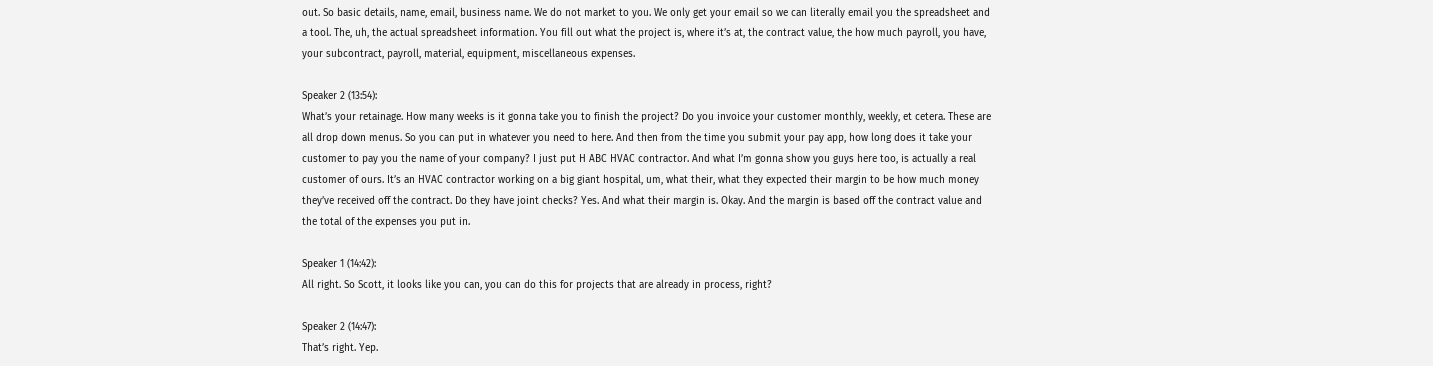out. So basic details, name, email, business name. We do not market to you. We only get your email so we can literally email you the spreadsheet and a tool. The, uh, the actual spreadsheet information. You fill out what the project is, where it’s at, the contract value, the how much payroll, you have, your subcontract, payroll, material, equipment, miscellaneous expenses.

Speaker 2 (13:54):
What’s your retainage. How many weeks is it gonna take you to finish the project? Do you invoice your customer monthly, weekly, et cetera. These are all drop down menus. So you can put in whatever you need to here. And then from the time you submit your pay app, how long does it take your customer to pay you the name of your company? I just put H ABC HVAC contractor. And what I’m gonna show you guys here too, is actually a real customer of ours. It’s an HVAC contractor working on a big giant hospital, um, what their, what they expected their margin to be how much money they’ve received off the contract. Do they have joint checks? Yes. And what their margin is. Okay. And the margin is based off the contract value and the total of the expenses you put in.

Speaker 1 (14:42):
All right. So Scott, it looks like you can, you can do this for projects that are already in process, right?

Speaker 2 (14:47):
That’s right. Yep.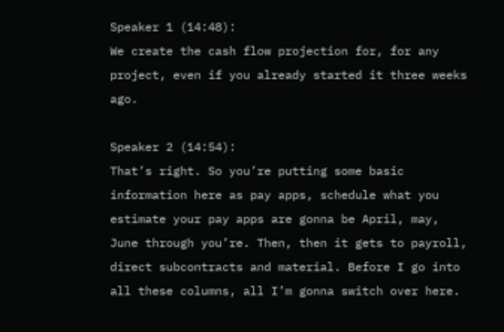Speaker 1 (14:48):
We create the cash flow projection for, for any project, even if you already started it three weeks ago.

Speaker 2 (14:54):
That’s right. So you’re putting some basic information here as pay apps, schedule what you estimate your pay apps are gonna be April, may, June through you’re. Then, then it gets to payroll, direct subcontracts and material. Before I go into all these columns, all I’m gonna switch over here.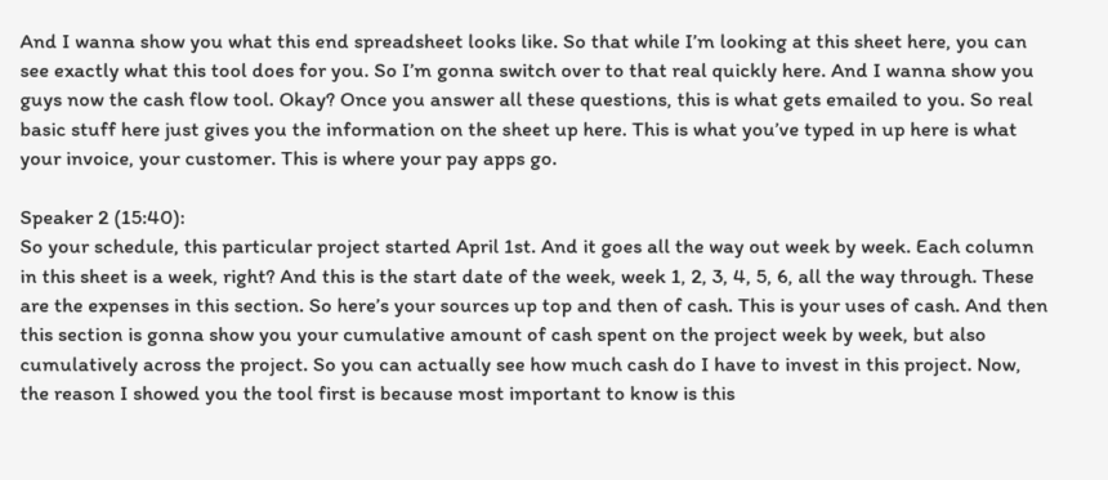And I wanna show you what this end spreadsheet looks like. So that while I’m looking at this sheet here, you can see exactly what this tool does for you. So I’m gonna switch over to that real quickly here. And I wanna show you guys now the cash flow tool. Okay? Once you answer all these questions, this is what gets emailed to you. So real basic stuff here just gives you the information on the sheet up here. This is what you’ve typed in up here is what your invoice, your customer. This is where your pay apps go.

Speaker 2 (15:40):
So your schedule, this particular project started April 1st. And it goes all the way out week by week. Each column in this sheet is a week, right? And this is the start date of the week, week 1, 2, 3, 4, 5, 6, all the way through. These are the expenses in this section. So here’s your sources up top and then of cash. This is your uses of cash. And then this section is gonna show you your cumulative amount of cash spent on the project week by week, but also cumulatively across the project. So you can actually see how much cash do I have to invest in this project. Now, the reason I showed you the tool first is because most important to know is this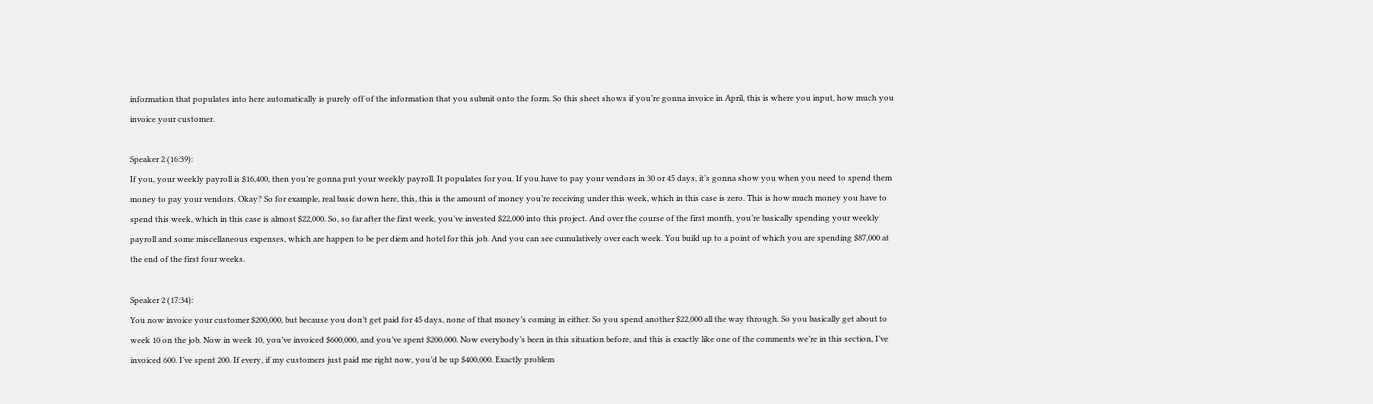information that populates into here automatically is purely off of the information that you submit onto the form. So this sheet shows if you’re gonna invoice in April, this is where you input, how much you invoice your customer.

Speaker 2 (16:39):
If you, your weekly payroll is $16,400, then you’re gonna put your weekly payroll. It populates for you. If you have to pay your vendors in 30 or 45 days, it’s gonna show you when you need to spend them money to pay your vendors. Okay? So for example, real basic down here, this, this is the amount of money you’re receiving under this week, which in this case is zero. This is how much money you have to spend this week, which in this case is almost $22,000. So, so far after the first week, you’ve invested $22,000 into this project. And over the course of the first month, you’re basically spending your weekly payroll and some miscellaneous expenses, which are happen to be per diem and hotel for this job. And you can see cumulatively over each week. You build up to a point of which you are spending $87,000 at the end of the first four weeks.

Speaker 2 (17:34):
You now invoice your customer $200,000, but because you don’t get paid for 45 days, none of that money’s coming in either. So you spend another $22,000 all the way through. So you basically get about to week 10 on the job. Now in week 10, you’ve invoiced $600,000, and you’ve spent $200,000. Now everybody’s been in this situation before, and this is exactly like one of the comments we’re in this section, I’ve invoiced 600. I’ve spent 200. If every, if my customers just paid me right now, you’d be up $400,000. Exactly problem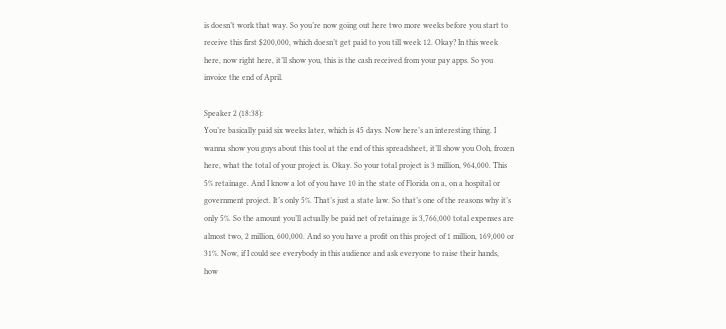is doesn’t work that way. So you’re now going out here two more weeks before you start to receive this first $200,000, which doesn’t get paid to you till week 12. Okay? In this week here, now right here, it’ll show you, this is the cash received from your pay apps. So you invoice the end of April.

Speaker 2 (18:38):
You’re basically paid six weeks later, which is 45 days. Now here’s an interesting thing. I wanna show you guys about this tool at the end of this spreadsheet, it’ll show you Ooh, frozen here, what the total of your project is. Okay. So your total project is 3 million, 964,000. This 5% retainage. And I know a lot of you have 10 in the state of Florida on a, on a hospital or government project. It’s only 5%. That’s just a state law. So that’s one of the reasons why it’s only 5%. So the amount you’ll actually be paid net of retainage is 3,766,000 total expenses are almost two, 2 million, 600,000. And so you have a profit on this project of 1 million, 169,000 or 31%. Now, if I could see everybody in this audience and ask everyone to raise their hands, how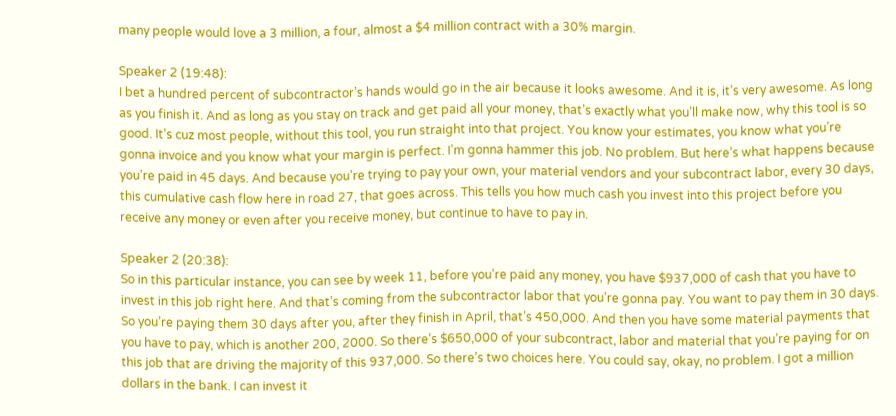many people would love a 3 million, a four, almost a $4 million contract with a 30% margin.

Speaker 2 (19:48):
I bet a hundred percent of subcontractor’s hands would go in the air because it looks awesome. And it is, it’s very awesome. As long as you finish it. And as long as you stay on track and get paid all your money, that’s exactly what you’ll make now, why this tool is so good. It’s cuz most people, without this tool, you run straight into that project. You know your estimates, you know what you’re gonna invoice and you know what your margin is perfect. I’m gonna hammer this job. No problem. But here’s what happens because you’re paid in 45 days. And because you’re trying to pay your own, your material vendors and your subcontract labor, every 30 days, this cumulative cash flow here in road 27, that goes across. This tells you how much cash you invest into this project before you receive any money or even after you receive money, but continue to have to pay in.

Speaker 2 (20:38):
So in this particular instance, you can see by week 11, before you’re paid any money, you have $937,000 of cash that you have to invest in this job right here. And that’s coming from the subcontractor labor that you’re gonna pay. You want to pay them in 30 days. So you’re paying them 30 days after you, after they finish in April, that’s 450,000. And then you have some material payments that you have to pay, which is another 200, 2000. So there’s $650,000 of your subcontract, labor and material that you’re paying for on this job that are driving the majority of this 937,000. So there’s two choices here. You could say, okay, no problem. I got a million dollars in the bank. I can invest it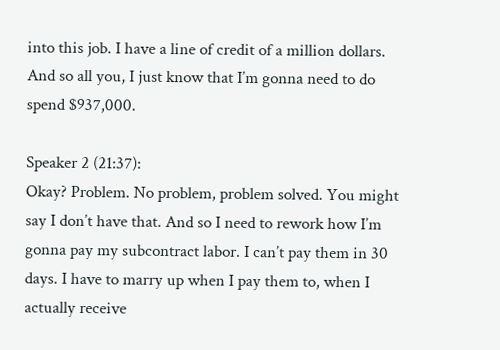into this job. I have a line of credit of a million dollars. And so all you, I just know that I’m gonna need to do spend $937,000.

Speaker 2 (21:37):
Okay? Problem. No problem, problem solved. You might say I don’t have that. And so I need to rework how I’m gonna pay my subcontract labor. I can’t pay them in 30 days. I have to marry up when I pay them to, when I actually receive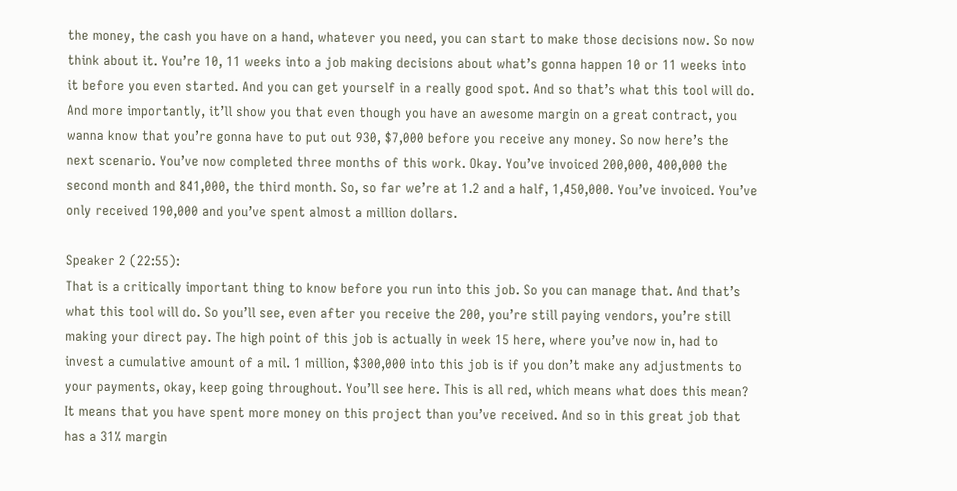the money, the cash you have on a hand, whatever you need, you can start to make those decisions now. So now think about it. You’re 10, 11 weeks into a job making decisions about what’s gonna happen 10 or 11 weeks into it before you even started. And you can get yourself in a really good spot. And so that’s what this tool will do. And more importantly, it’ll show you that even though you have an awesome margin on a great contract, you wanna know that you’re gonna have to put out 930, $7,000 before you receive any money. So now here’s the next scenario. You’ve now completed three months of this work. Okay. You’ve invoiced 200,000, 400,000 the second month and 841,000, the third month. So, so far we’re at 1.2 and a half, 1,450,000. You’ve invoiced. You’ve only received 190,000 and you’ve spent almost a million dollars.

Speaker 2 (22:55):
That is a critically important thing to know before you run into this job. So you can manage that. And that’s what this tool will do. So you’ll see, even after you receive the 200, you’re still paying vendors, you’re still making your direct pay. The high point of this job is actually in week 15 here, where you’ve now in, had to invest a cumulative amount of a mil. 1 million, $300,000 into this job is if you don’t make any adjustments to your payments, okay, keep going throughout. You’ll see here. This is all red, which means what does this mean? It means that you have spent more money on this project than you’ve received. And so in this great job that has a 31% margin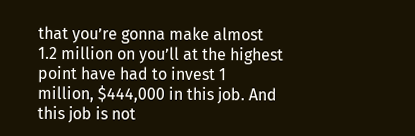that you’re gonna make almost 1.2 million on you’ll at the highest point have had to invest 1 million, $444,000 in this job. And this job is not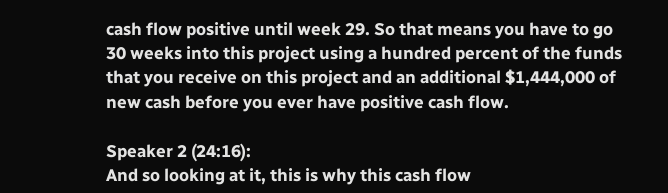cash flow positive until week 29. So that means you have to go 30 weeks into this project using a hundred percent of the funds that you receive on this project and an additional $1,444,000 of new cash before you ever have positive cash flow.

Speaker 2 (24:16):
And so looking at it, this is why this cash flow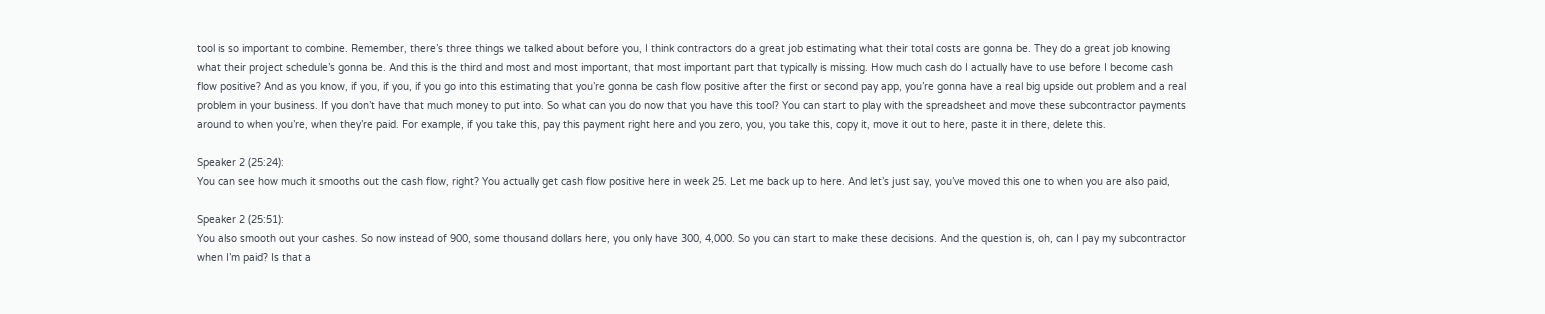tool is so important to combine. Remember, there’s three things we talked about before you, I think contractors do a great job estimating what their total costs are gonna be. They do a great job knowing what their project schedule’s gonna be. And this is the third and most and most important, that most important part that typically is missing. How much cash do I actually have to use before I become cash flow positive? And as you know, if you, if you, if you go into this estimating that you’re gonna be cash flow positive after the first or second pay app, you’re gonna have a real big upside out problem and a real problem in your business. If you don’t have that much money to put into. So what can you do now that you have this tool? You can start to play with the spreadsheet and move these subcontractor payments around to when you’re, when they’re paid. For example, if you take this, pay this payment right here and you zero, you, you take this, copy it, move it out to here, paste it in there, delete this.

Speaker 2 (25:24):
You can see how much it smooths out the cash flow, right? You actually get cash flow positive here in week 25. Let me back up to here. And let’s just say, you’ve moved this one to when you are also paid,

Speaker 2 (25:51):
You also smooth out your cashes. So now instead of 900, some thousand dollars here, you only have 300, 4,000. So you can start to make these decisions. And the question is, oh, can I pay my subcontractor when I’m paid? Is that a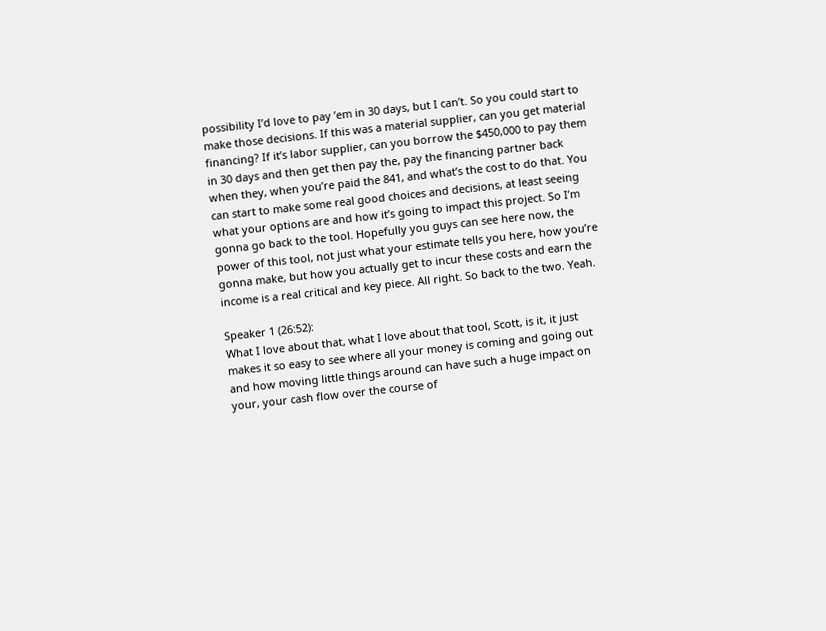possibility I’d love to pay ’em in 30 days, but I can’t. So you could start to make those decisions. If this was a material supplier, can you get material financing? If it’s labor supplier, can you borrow the $450,000 to pay them in 30 days and then get then pay the, pay the financing partner back when they, when you’re paid the 841, and what’s the cost to do that. You can start to make some real good choices and decisions, at least seeing what your options are and how it’s going to impact this project. So I’m gonna go back to the tool. Hopefully you guys can see here now, the power of this tool, not just what your estimate tells you here, how you’re gonna make, but how you actually get to incur these costs and earn the income is a real critical and key piece. All right. So back to the two. Yeah.

Speaker 1 (26:52):
What I love about that, what I love about that tool, Scott, is it, it just makes it so easy to see where all your money is coming and going out and how moving little things around can have such a huge impact on your, your cash flow over the course of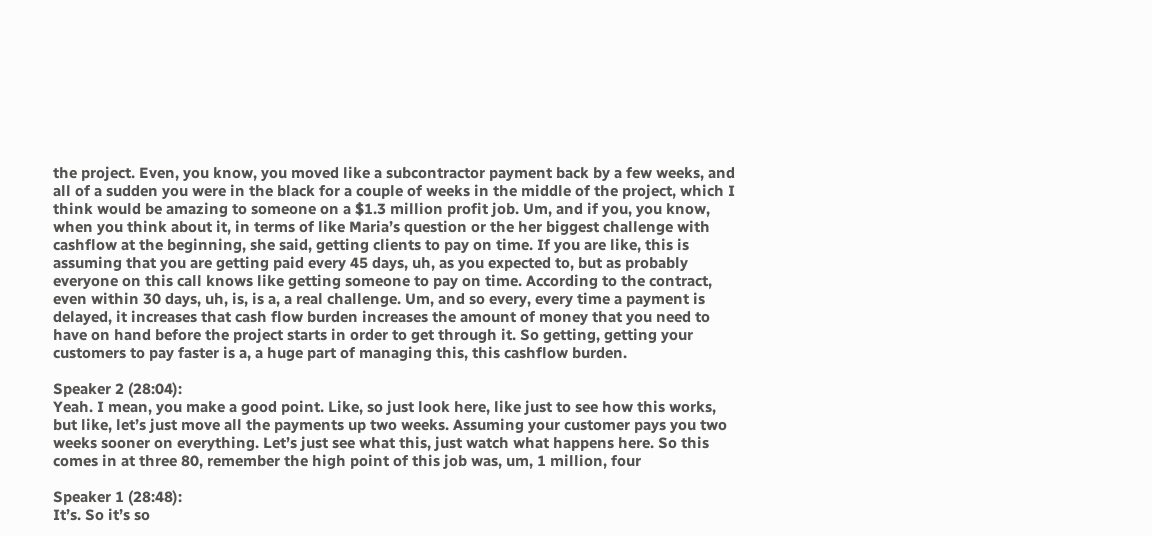the project. Even, you know, you moved like a subcontractor payment back by a few weeks, and all of a sudden you were in the black for a couple of weeks in the middle of the project, which I think would be amazing to someone on a $1.3 million profit job. Um, and if you, you know, when you think about it, in terms of like Maria’s question or the her biggest challenge with cashflow at the beginning, she said, getting clients to pay on time. If you are like, this is assuming that you are getting paid every 45 days, uh, as you expected to, but as probably everyone on this call knows like getting someone to pay on time. According to the contract, even within 30 days, uh, is, is a, a real challenge. Um, and so every, every time a payment is delayed, it increases that cash flow burden increases the amount of money that you need to have on hand before the project starts in order to get through it. So getting, getting your customers to pay faster is a, a huge part of managing this, this cashflow burden.

Speaker 2 (28:04):
Yeah. I mean, you make a good point. Like, so just look here, like just to see how this works, but like, let’s just move all the payments up two weeks. Assuming your customer pays you two weeks sooner on everything. Let’s just see what this, just watch what happens here. So this comes in at three 80, remember the high point of this job was, um, 1 million, four

Speaker 1 (28:48):
It’s. So it’s so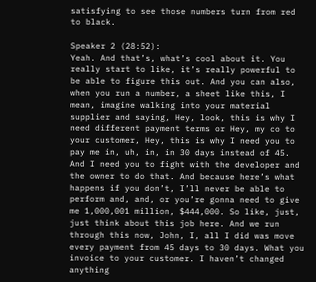satisfying to see those numbers turn from red to black.

Speaker 2 (28:52):
Yeah. And that’s, what’s cool about it. You really start to like, it’s really powerful to be able to figure this out. And you can also, when you run a number, a sheet like this, I mean, imagine walking into your material supplier and saying, Hey, look, this is why I need different payment terms or Hey, my co to your customer, Hey, this is why I need you to pay me in, uh, in, in 30 days instead of 45. And I need you to fight with the developer and the owner to do that. And because here’s what happens if you don’t, I’ll never be able to perform and, and, or you’re gonna need to give me 1,000,001 million, $444,000. So like, just, just think about this job here. And we run through this now, John, I, all I did was move every payment from 45 days to 30 days. What you invoice to your customer. I haven’t changed anything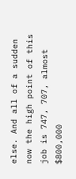else. And all of a sudden now the high point of this job is 747, 707, almost $800,000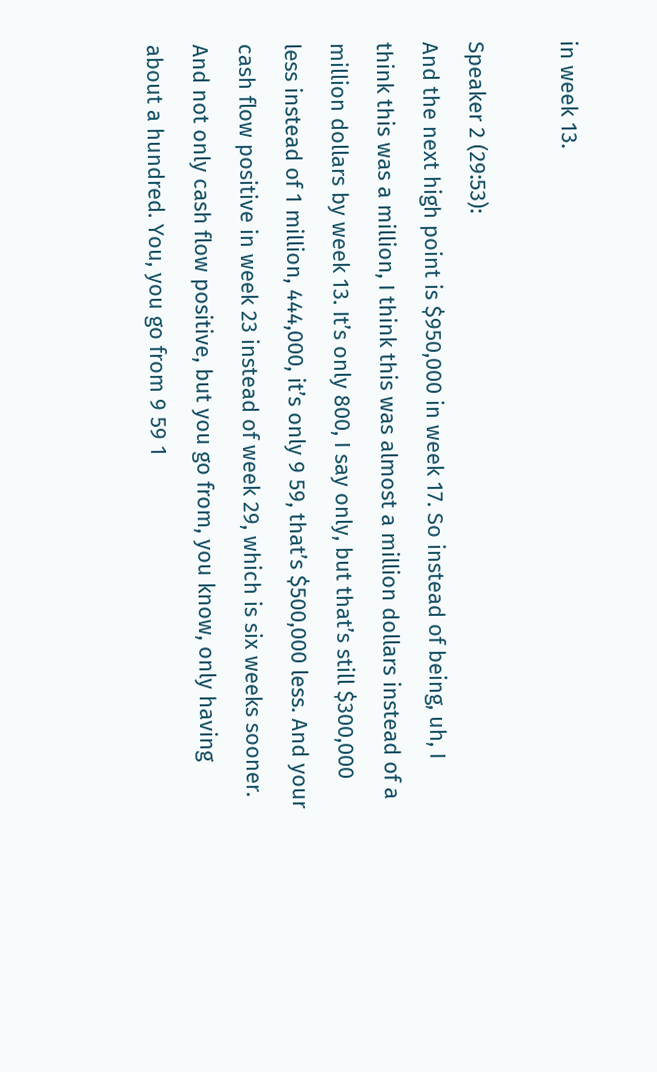in week 13.

Speaker 2 (29:53):
And the next high point is $950,000 in week 17. So instead of being, uh, I think this was a million, I think this was almost a million dollars instead of a million dollars by week 13. It’s only 800, I say only, but that’s still $300,000 less instead of 1 million, 444,000, it’s only 9 59, that’s $500,000 less. And your cash flow positive in week 23 instead of week 29, which is six weeks sooner. And not only cash flow positive, but you go from, you know, only having about a hundred. You, you go from 9 59 1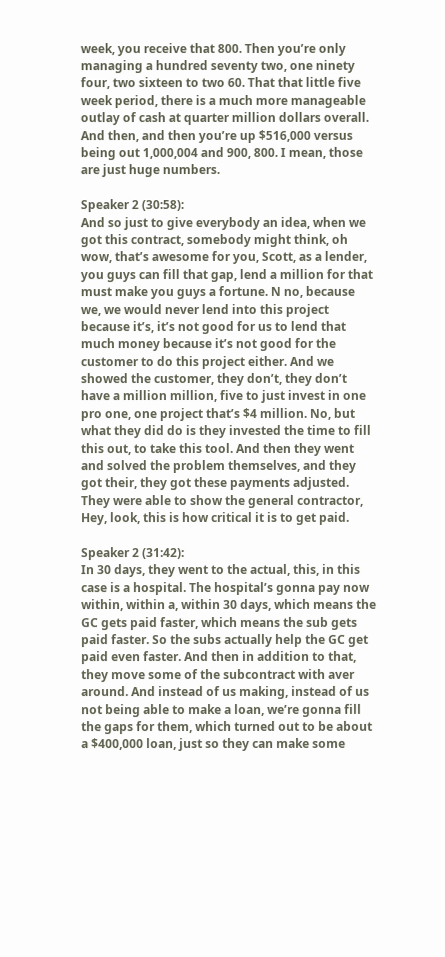week, you receive that 800. Then you’re only managing a hundred seventy two, one ninety four, two sixteen to two 60. That that little five week period, there is a much more manageable outlay of cash at quarter million dollars overall. And then, and then you’re up $516,000 versus being out 1,000,004 and 900, 800. I mean, those are just huge numbers.

Speaker 2 (30:58):
And so just to give everybody an idea, when we got this contract, somebody might think, oh wow, that’s awesome for you, Scott, as a lender, you guys can fill that gap, lend a million for that must make you guys a fortune. N no, because we, we would never lend into this project because it’s, it’s not good for us to lend that much money because it’s not good for the customer to do this project either. And we showed the customer, they don’t, they don’t have a million million, five to just invest in one pro one, one project that’s $4 million. No, but what they did do is they invested the time to fill this out, to take this tool. And then they went and solved the problem themselves, and they got their, they got these payments adjusted. They were able to show the general contractor, Hey, look, this is how critical it is to get paid.

Speaker 2 (31:42):
In 30 days, they went to the actual, this, in this case is a hospital. The hospital’s gonna pay now within, within a, within 30 days, which means the GC gets paid faster, which means the sub gets paid faster. So the subs actually help the GC get paid even faster. And then in addition to that, they move some of the subcontract with aver around. And instead of us making, instead of us not being able to make a loan, we’re gonna fill the gaps for them, which turned out to be about a $400,000 loan, just so they can make some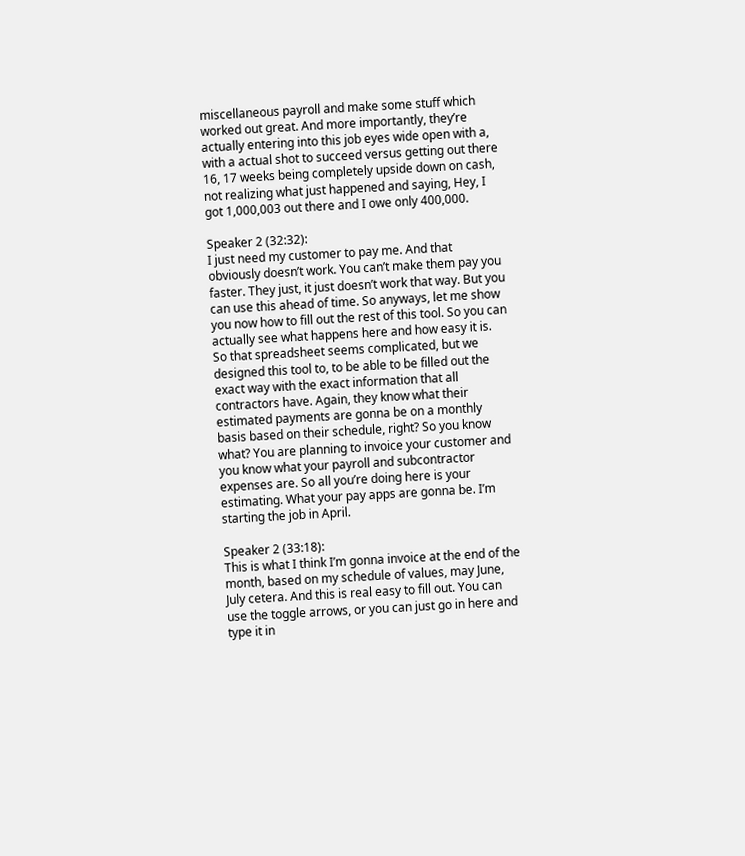miscellaneous payroll and make some stuff which worked out great. And more importantly, they’re actually entering into this job eyes wide open with a, with a actual shot to succeed versus getting out there 16, 17 weeks being completely upside down on cash, not realizing what just happened and saying, Hey, I got 1,000,003 out there and I owe only 400,000.

Speaker 2 (32:32):
I just need my customer to pay me. And that obviously doesn’t work. You can’t make them pay you faster. They just, it just doesn’t work that way. But you can use this ahead of time. So anyways, let me show you now how to fill out the rest of this tool. So you can actually see what happens here and how easy it is. So that spreadsheet seems complicated, but we designed this tool to, to be able to be filled out the exact way with the exact information that all contractors have. Again, they know what their estimated payments are gonna be on a monthly basis based on their schedule, right? So you know what? You are planning to invoice your customer and you know what your payroll and subcontractor expenses are. So all you’re doing here is your estimating. What your pay apps are gonna be. I’m starting the job in April.

Speaker 2 (33:18):
This is what I think I’m gonna invoice at the end of the month, based on my schedule of values, may June, July cetera. And this is real easy to fill out. You can use the toggle arrows, or you can just go in here and type it in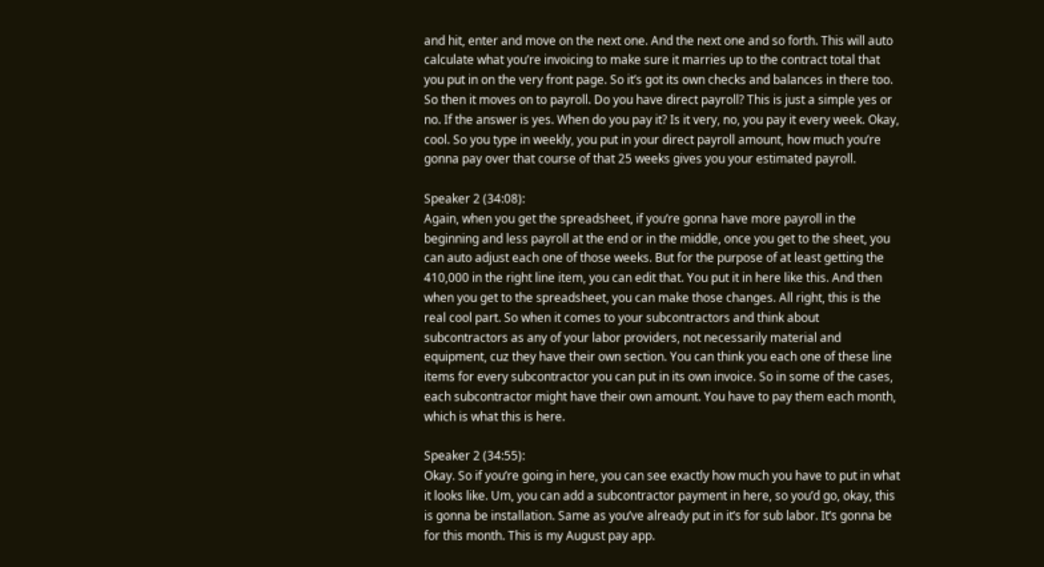and hit, enter and move on the next one. And the next one and so forth. This will auto calculate what you’re invoicing to make sure it marries up to the contract total that you put in on the very front page. So it’s got its own checks and balances in there too. So then it moves on to payroll. Do you have direct payroll? This is just a simple yes or no. If the answer is yes. When do you pay it? Is it very, no, you pay it every week. Okay, cool. So you type in weekly, you put in your direct payroll amount, how much you’re gonna pay over that course of that 25 weeks gives you your estimated payroll.

Speaker 2 (34:08):
Again, when you get the spreadsheet, if you’re gonna have more payroll in the beginning and less payroll at the end or in the middle, once you get to the sheet, you can auto adjust each one of those weeks. But for the purpose of at least getting the 410,000 in the right line item, you can edit that. You put it in here like this. And then when you get to the spreadsheet, you can make those changes. All right, this is the real cool part. So when it comes to your subcontractors and think about subcontractors as any of your labor providers, not necessarily material and equipment, cuz they have their own section. You can think you each one of these line items for every subcontractor you can put in its own invoice. So in some of the cases, each subcontractor might have their own amount. You have to pay them each month, which is what this is here.

Speaker 2 (34:55):
Okay. So if you’re going in here, you can see exactly how much you have to put in what it looks like. Um, you can add a subcontractor payment in here, so you’d go, okay, this is gonna be installation. Same as you’ve already put in it’s for sub labor. It’s gonna be for this month. This is my August pay app.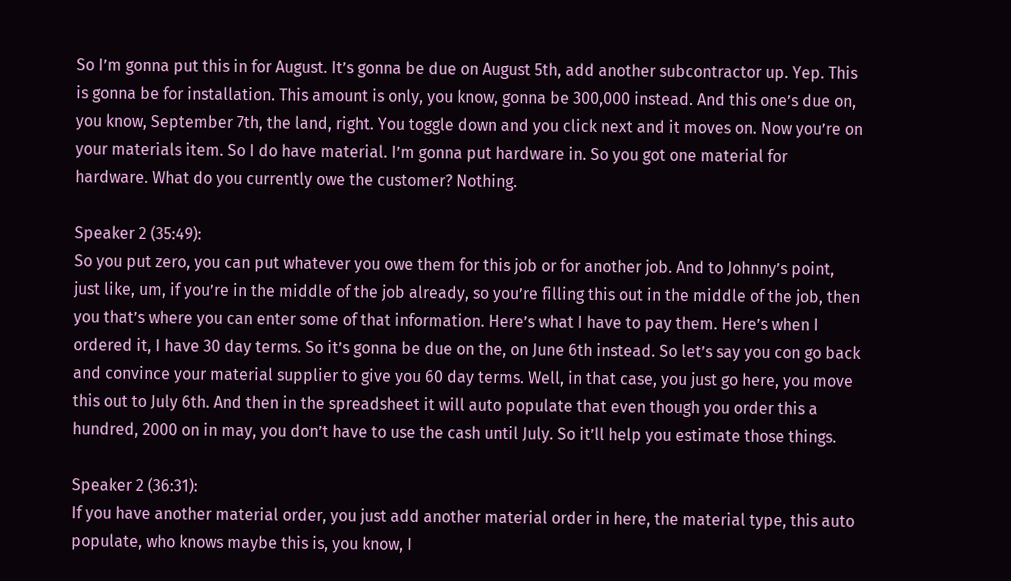So I’m gonna put this in for August. It’s gonna be due on August 5th, add another subcontractor up. Yep. This is gonna be for installation. This amount is only, you know, gonna be 300,000 instead. And this one’s due on, you know, September 7th, the land, right. You toggle down and you click next and it moves on. Now you’re on your materials item. So I do have material. I’m gonna put hardware in. So you got one material for hardware. What do you currently owe the customer? Nothing.

Speaker 2 (35:49):
So you put zero, you can put whatever you owe them for this job or for another job. And to Johnny’s point, just like, um, if you’re in the middle of the job already, so you’re filling this out in the middle of the job, then you that’s where you can enter some of that information. Here’s what I have to pay them. Here’s when I ordered it, I have 30 day terms. So it’s gonna be due on the, on June 6th instead. So let’s say you con go back and convince your material supplier to give you 60 day terms. Well, in that case, you just go here, you move this out to July 6th. And then in the spreadsheet it will auto populate that even though you order this a hundred, 2000 on in may, you don’t have to use the cash until July. So it’ll help you estimate those things.

Speaker 2 (36:31):
If you have another material order, you just add another material order in here, the material type, this auto populate, who knows maybe this is, you know, I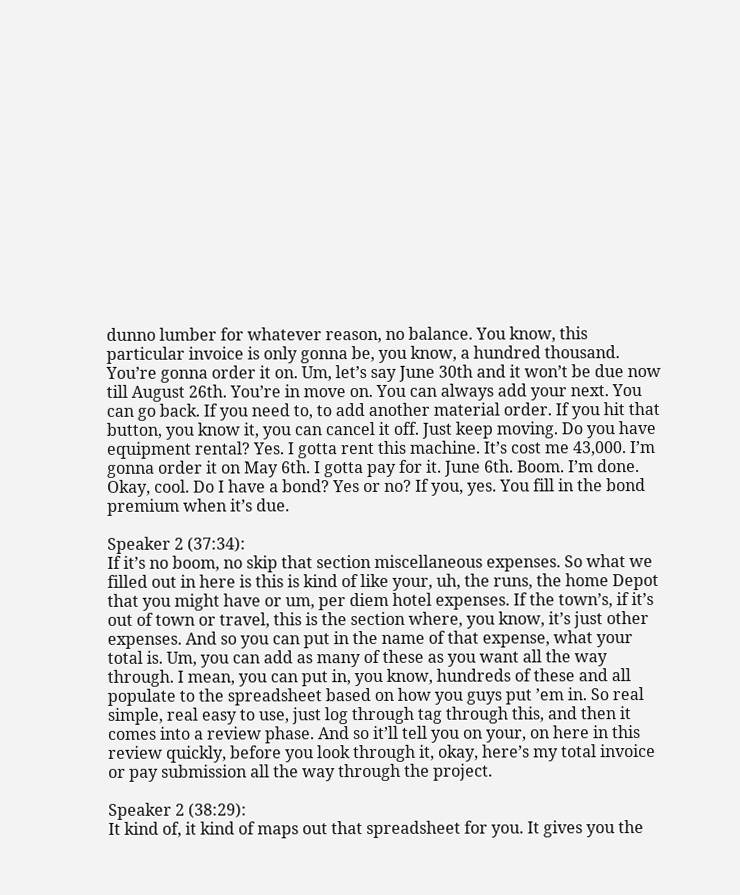dunno lumber for whatever reason, no balance. You know, this particular invoice is only gonna be, you know, a hundred thousand. You’re gonna order it on. Um, let’s say June 30th and it won’t be due now till August 26th. You’re in move on. You can always add your next. You can go back. If you need to, to add another material order. If you hit that button, you know it, you can cancel it off. Just keep moving. Do you have equipment rental? Yes. I gotta rent this machine. It’s cost me 43,000. I’m gonna order it on May 6th. I gotta pay for it. June 6th. Boom. I’m done. Okay, cool. Do I have a bond? Yes or no? If you, yes. You fill in the bond premium when it’s due.

Speaker 2 (37:34):
If it’s no boom, no skip that section miscellaneous expenses. So what we filled out in here is this is kind of like your, uh, the runs, the home Depot that you might have or um, per diem hotel expenses. If the town’s, if it’s out of town or travel, this is the section where, you know, it’s just other expenses. And so you can put in the name of that expense, what your total is. Um, you can add as many of these as you want all the way through. I mean, you can put in, you know, hundreds of these and all populate to the spreadsheet based on how you guys put ’em in. So real simple, real easy to use, just log through tag through this, and then it comes into a review phase. And so it’ll tell you on your, on here in this review quickly, before you look through it, okay, here’s my total invoice or pay submission all the way through the project.

Speaker 2 (38:29):
It kind of, it kind of maps out that spreadsheet for you. It gives you the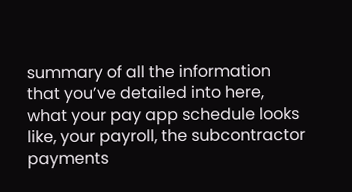summary of all the information that you’ve detailed into here, what your pay app schedule looks like, your payroll, the subcontractor payments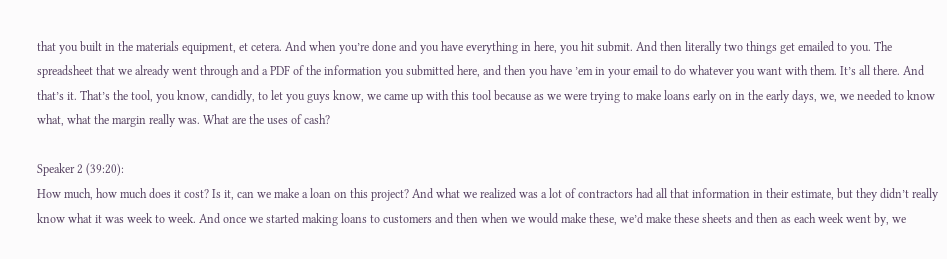that you built in the materials equipment, et cetera. And when you’re done and you have everything in here, you hit submit. And then literally two things get emailed to you. The spreadsheet that we already went through and a PDF of the information you submitted here, and then you have ’em in your email to do whatever you want with them. It’s all there. And that’s it. That’s the tool, you know, candidly, to let you guys know, we came up with this tool because as we were trying to make loans early on in the early days, we, we needed to know what, what the margin really was. What are the uses of cash?

Speaker 2 (39:20):
How much, how much does it cost? Is it, can we make a loan on this project? And what we realized was a lot of contractors had all that information in their estimate, but they didn’t really know what it was week to week. And once we started making loans to customers and then when we would make these, we’d make these sheets and then as each week went by, we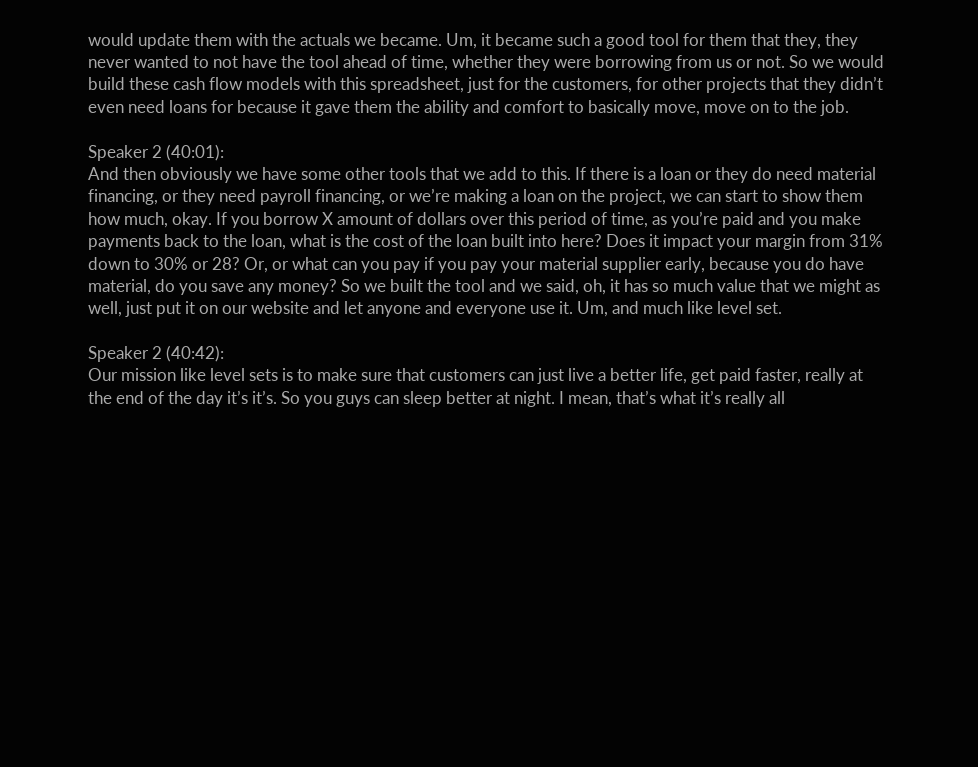would update them with the actuals we became. Um, it became such a good tool for them that they, they never wanted to not have the tool ahead of time, whether they were borrowing from us or not. So we would build these cash flow models with this spreadsheet, just for the customers, for other projects that they didn’t even need loans for because it gave them the ability and comfort to basically move, move on to the job.

Speaker 2 (40:01):
And then obviously we have some other tools that we add to this. If there is a loan or they do need material financing, or they need payroll financing, or we’re making a loan on the project, we can start to show them how much, okay. If you borrow X amount of dollars over this period of time, as you’re paid and you make payments back to the loan, what is the cost of the loan built into here? Does it impact your margin from 31% down to 30% or 28? Or, or what can you pay if you pay your material supplier early, because you do have material, do you save any money? So we built the tool and we said, oh, it has so much value that we might as well, just put it on our website and let anyone and everyone use it. Um, and much like level set.

Speaker 2 (40:42):
Our mission like level sets is to make sure that customers can just live a better life, get paid faster, really at the end of the day it’s it’s. So you guys can sleep better at night. I mean, that’s what it’s really all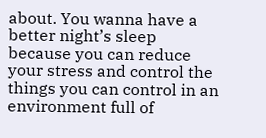about. You wanna have a better night’s sleep because you can reduce your stress and control the things you can control in an environment full of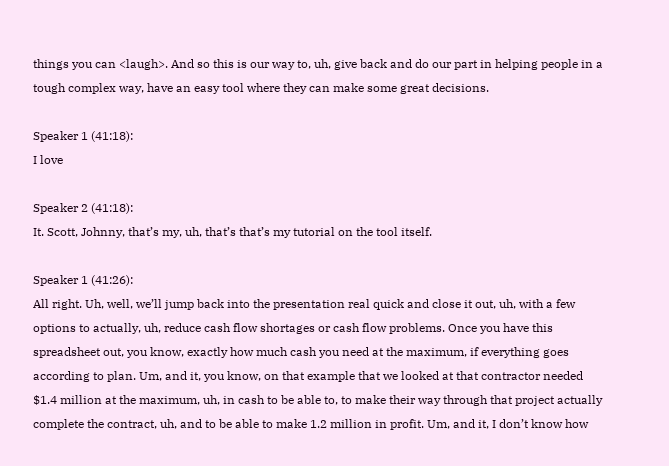things you can <laugh>. And so this is our way to, uh, give back and do our part in helping people in a tough complex way, have an easy tool where they can make some great decisions.

Speaker 1 (41:18):
I love

Speaker 2 (41:18):
It. Scott, Johnny, that’s my, uh, that’s that’s my tutorial on the tool itself.

Speaker 1 (41:26):
All right. Uh, well, we’ll jump back into the presentation real quick and close it out, uh, with a few options to actually, uh, reduce cash flow shortages or cash flow problems. Once you have this spreadsheet out, you know, exactly how much cash you need at the maximum, if everything goes according to plan. Um, and it, you know, on that example that we looked at that contractor needed $1.4 million at the maximum, uh, in cash to be able to, to make their way through that project actually complete the contract, uh, and to be able to make 1.2 million in profit. Um, and it, I don’t know how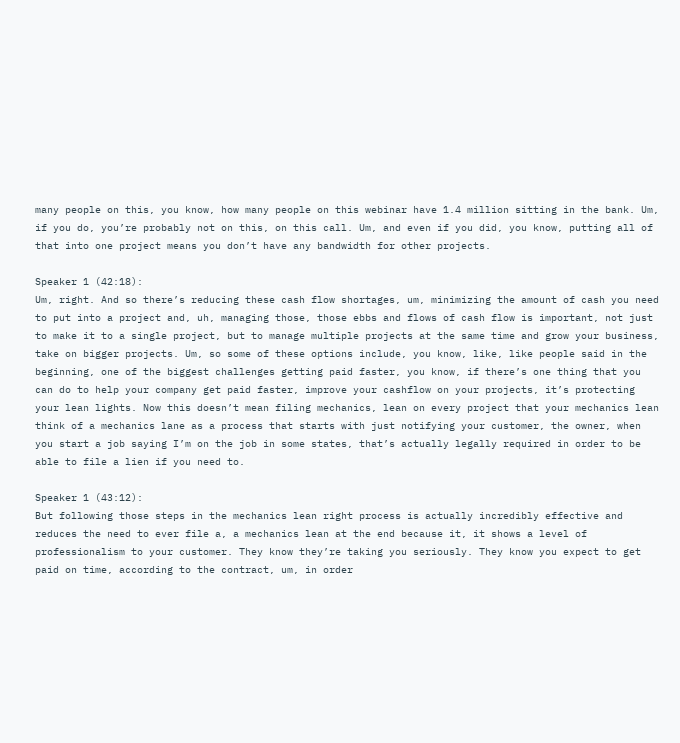many people on this, you know, how many people on this webinar have 1.4 million sitting in the bank. Um, if you do, you’re probably not on this, on this call. Um, and even if you did, you know, putting all of that into one project means you don’t have any bandwidth for other projects.

Speaker 1 (42:18):
Um, right. And so there’s reducing these cash flow shortages, um, minimizing the amount of cash you need to put into a project and, uh, managing those, those ebbs and flows of cash flow is important, not just to make it to a single project, but to manage multiple projects at the same time and grow your business, take on bigger projects. Um, so some of these options include, you know, like, like people said in the beginning, one of the biggest challenges getting paid faster, you know, if there’s one thing that you can do to help your company get paid faster, improve your cashflow on your projects, it’s protecting your lean lights. Now this doesn’t mean filing mechanics, lean on every project that your mechanics lean think of a mechanics lane as a process that starts with just notifying your customer, the owner, when you start a job saying I’m on the job in some states, that’s actually legally required in order to be able to file a lien if you need to.

Speaker 1 (43:12):
But following those steps in the mechanics lean right process is actually incredibly effective and reduces the need to ever file a, a mechanics lean at the end because it, it shows a level of professionalism to your customer. They know they’re taking you seriously. They know you expect to get paid on time, according to the contract, um, in order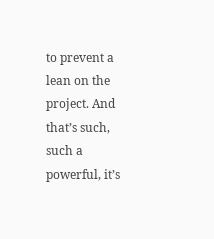to prevent a lean on the project. And that’s such, such a powerful, it’s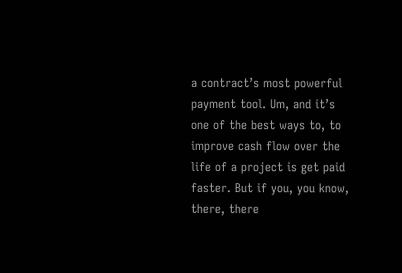a contract’s most powerful payment tool. Um, and it’s one of the best ways to, to improve cash flow over the life of a project is get paid faster. But if you, you know, there, there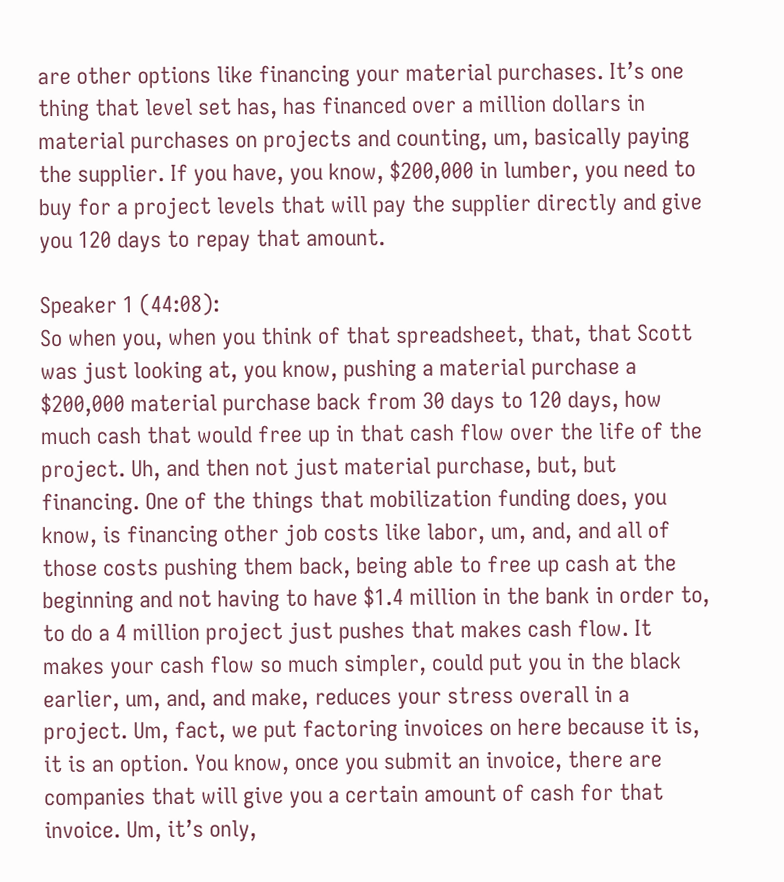are other options like financing your material purchases. It’s one thing that level set has, has financed over a million dollars in material purchases on projects and counting, um, basically paying the supplier. If you have, you know, $200,000 in lumber, you need to buy for a project levels that will pay the supplier directly and give you 120 days to repay that amount.

Speaker 1 (44:08):
So when you, when you think of that spreadsheet, that, that Scott was just looking at, you know, pushing a material purchase a $200,000 material purchase back from 30 days to 120 days, how much cash that would free up in that cash flow over the life of the project. Uh, and then not just material purchase, but, but financing. One of the things that mobilization funding does, you know, is financing other job costs like labor, um, and, and all of those costs pushing them back, being able to free up cash at the beginning and not having to have $1.4 million in the bank in order to, to do a 4 million project just pushes that makes cash flow. It makes your cash flow so much simpler, could put you in the black earlier, um, and, and make, reduces your stress overall in a project. Um, fact, we put factoring invoices on here because it is, it is an option. You know, once you submit an invoice, there are companies that will give you a certain amount of cash for that invoice. Um, it’s only,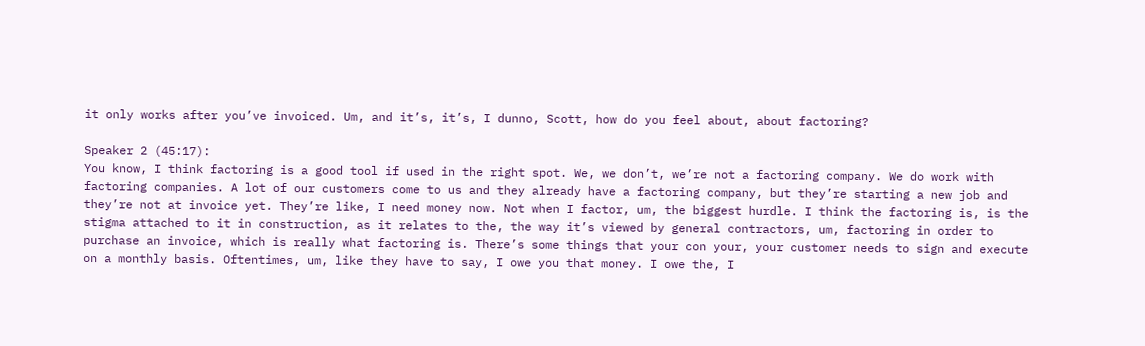it only works after you’ve invoiced. Um, and it’s, it’s, I dunno, Scott, how do you feel about, about factoring?

Speaker 2 (45:17):
You know, I think factoring is a good tool if used in the right spot. We, we don’t, we’re not a factoring company. We do work with factoring companies. A lot of our customers come to us and they already have a factoring company, but they’re starting a new job and they’re not at invoice yet. They’re like, I need money now. Not when I factor, um, the biggest hurdle. I think the factoring is, is the stigma attached to it in construction, as it relates to the, the way it’s viewed by general contractors, um, factoring in order to purchase an invoice, which is really what factoring is. There’s some things that your con your, your customer needs to sign and execute on a monthly basis. Oftentimes, um, like they have to say, I owe you that money. I owe the, I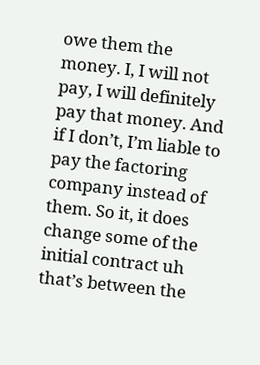owe them the money. I, I will not pay, I will definitely pay that money. And if I don’t, I’m liable to pay the factoring company instead of them. So it, it does change some of the initial contract uh that’s between the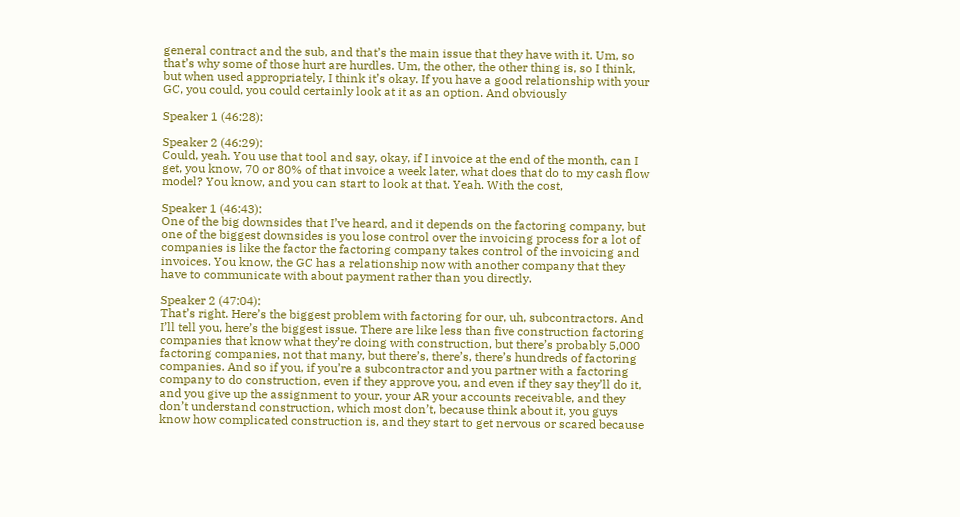general contract and the sub, and that’s the main issue that they have with it. Um, so that’s why some of those hurt are hurdles. Um, the other, the other thing is, so I think, but when used appropriately, I think it’s okay. If you have a good relationship with your GC, you could, you could certainly look at it as an option. And obviously

Speaker 1 (46:28):

Speaker 2 (46:29):
Could, yeah. You use that tool and say, okay, if I invoice at the end of the month, can I get, you know, 70 or 80% of that invoice a week later, what does that do to my cash flow model? You know, and you can start to look at that. Yeah. With the cost,

Speaker 1 (46:43):
One of the big downsides that I’ve heard, and it depends on the factoring company, but one of the biggest downsides is you lose control over the invoicing process for a lot of companies is like the factor the factoring company takes control of the invoicing and invoices. You know, the GC has a relationship now with another company that they have to communicate with about payment rather than you directly.

Speaker 2 (47:04):
That’s right. Here’s the biggest problem with factoring for our, uh, subcontractors. And I’ll tell you, here’s the biggest issue. There are like less than five construction factoring companies that know what they’re doing with construction, but there’s probably 5,000 factoring companies, not that many, but there’s, there’s, there’s hundreds of factoring companies. And so if you, if you’re a subcontractor and you partner with a factoring company to do construction, even if they approve you, and even if they say they’ll do it, and you give up the assignment to your, your AR your accounts receivable, and they don’t understand construction, which most don’t, because think about it, you guys know how complicated construction is, and they start to get nervous or scared because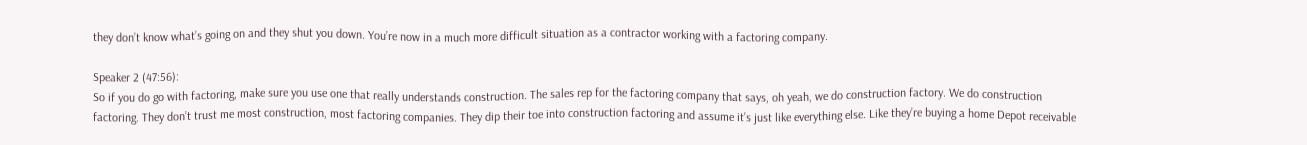they don’t know what’s going on and they shut you down. You’re now in a much more difficult situation as a contractor working with a factoring company.

Speaker 2 (47:56):
So if you do go with factoring, make sure you use one that really understands construction. The sales rep for the factoring company that says, oh yeah, we do construction factory. We do construction factoring. They don’t trust me most construction, most factoring companies. They dip their toe into construction factoring and assume it’s just like everything else. Like they’re buying a home Depot receivable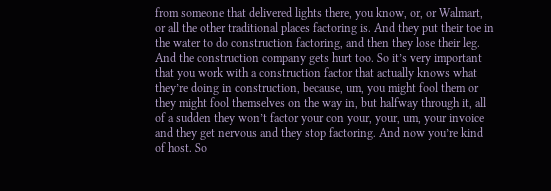from someone that delivered lights there, you know, or, or Walmart, or all the other traditional places factoring is. And they put their toe in the water to do construction factoring, and then they lose their leg. And the construction company gets hurt too. So it’s very important that you work with a construction factor that actually knows what they’re doing in construction, because, um, you might fool them or they might fool themselves on the way in, but halfway through it, all of a sudden they won’t factor your con your, your, um, your invoice and they get nervous and they stop factoring. And now you’re kind of host. So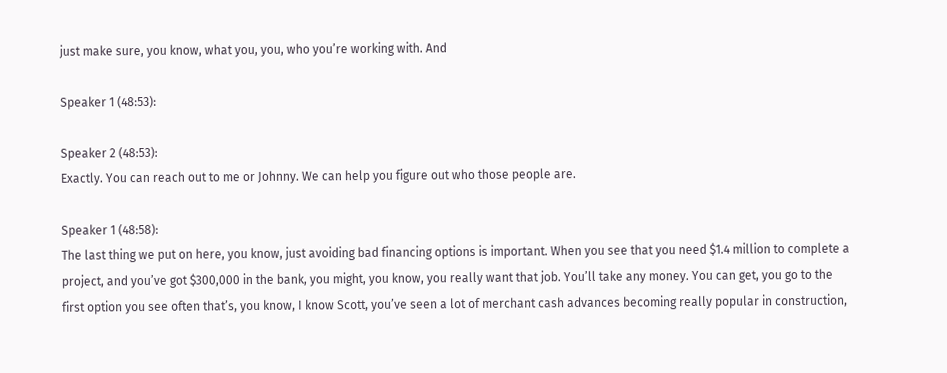just make sure, you know, what you, you, who you’re working with. And

Speaker 1 (48:53):

Speaker 2 (48:53):
Exactly. You can reach out to me or Johnny. We can help you figure out who those people are.

Speaker 1 (48:58):
The last thing we put on here, you know, just avoiding bad financing options is important. When you see that you need $1.4 million to complete a project, and you’ve got $300,000 in the bank, you might, you know, you really want that job. You’ll take any money. You can get, you go to the first option you see often that’s, you know, I know Scott, you’ve seen a lot of merchant cash advances becoming really popular in construction,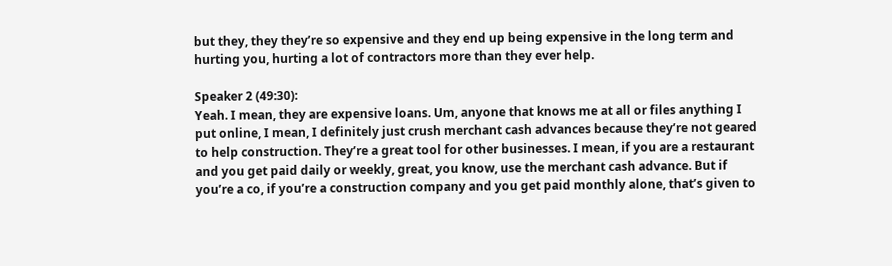but they, they they’re so expensive and they end up being expensive in the long term and hurting you, hurting a lot of contractors more than they ever help.

Speaker 2 (49:30):
Yeah. I mean, they are expensive loans. Um, anyone that knows me at all or files anything I put online, I mean, I definitely just crush merchant cash advances because they’re not geared to help construction. They’re a great tool for other businesses. I mean, if you are a restaurant and you get paid daily or weekly, great, you know, use the merchant cash advance. But if you’re a co, if you’re a construction company and you get paid monthly alone, that’s given to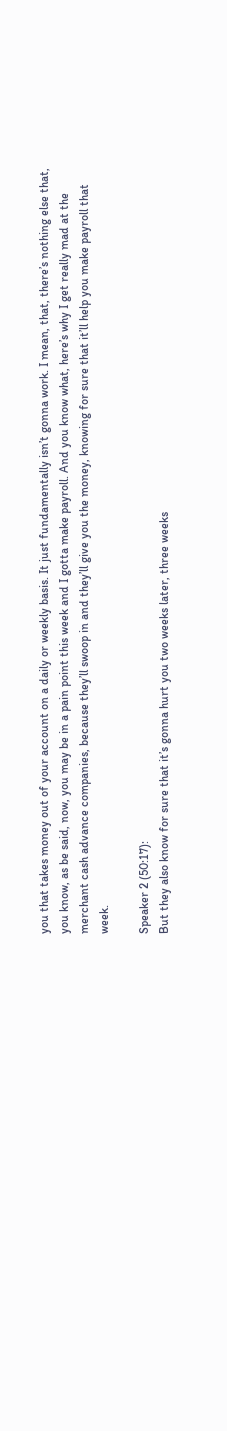you that takes money out of your account on a daily or weekly basis. It just fundamentally isn’t gonna work. I mean, that, there’s nothing else that, you know, as be said, now, you may be in a pain point this week and I gotta make payroll. And you know what, here’s why I get really mad at the merchant cash advance companies, because they’ll swoop in and they’ll give you the money, knowing for sure that it’ll help you make payroll that week.

Speaker 2 (50:17):
But they also know for sure that it’s gonna hurt you two weeks later, three weeks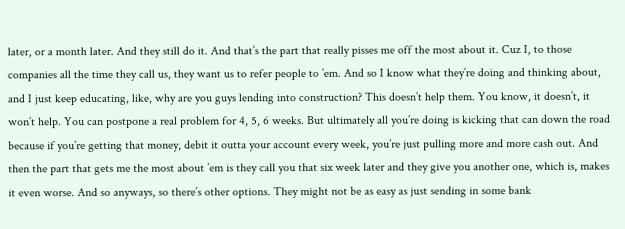later, or a month later. And they still do it. And that’s the part that really pisses me off the most about it. Cuz I, to those companies all the time they call us, they want us to refer people to ’em. And so I know what they’re doing and thinking about, and I just keep educating, like, why are you guys lending into construction? This doesn’t help them. You know, it doesn’t, it won’t help. You can postpone a real problem for 4, 5, 6 weeks. But ultimately all you’re doing is kicking that can down the road because if you’re getting that money, debit it outta your account every week, you’re just pulling more and more cash out. And then the part that gets me the most about ’em is they call you that six week later and they give you another one, which is, makes it even worse. And so anyways, so there’s other options. They might not be as easy as just sending in some bank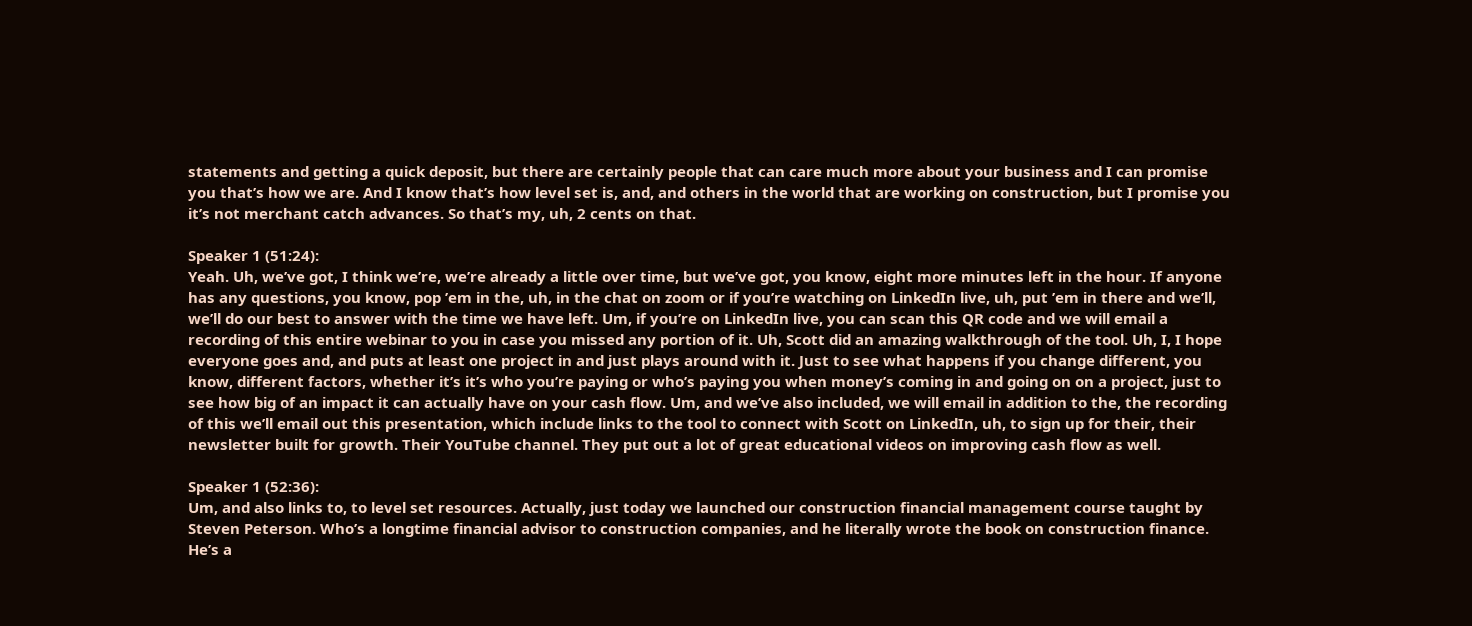statements and getting a quick deposit, but there are certainly people that can care much more about your business and I can promise you that’s how we are. And I know that’s how level set is, and, and others in the world that are working on construction, but I promise you it’s not merchant catch advances. So that’s my, uh, 2 cents on that.

Speaker 1 (51:24):
Yeah. Uh, we’ve got, I think we’re, we’re already a little over time, but we’ve got, you know, eight more minutes left in the hour. If anyone has any questions, you know, pop ’em in the, uh, in the chat on zoom or if you’re watching on LinkedIn live, uh, put ’em in there and we’ll, we’ll do our best to answer with the time we have left. Um, if you’re on LinkedIn live, you can scan this QR code and we will email a recording of this entire webinar to you in case you missed any portion of it. Uh, Scott did an amazing walkthrough of the tool. Uh, I, I hope everyone goes and, and puts at least one project in and just plays around with it. Just to see what happens if you change different, you know, different factors, whether it’s it’s who you’re paying or who’s paying you when money’s coming in and going on on a project, just to see how big of an impact it can actually have on your cash flow. Um, and we’ve also included, we will email in addition to the, the recording of this we’ll email out this presentation, which include links to the tool to connect with Scott on LinkedIn, uh, to sign up for their, their newsletter built for growth. Their YouTube channel. They put out a lot of great educational videos on improving cash flow as well.

Speaker 1 (52:36):
Um, and also links to, to level set resources. Actually, just today we launched our construction financial management course taught by Steven Peterson. Who’s a longtime financial advisor to construction companies, and he literally wrote the book on construction finance. He’s a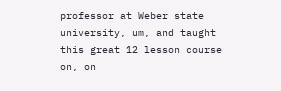professor at Weber state university, um, and taught this great 12 lesson course on, on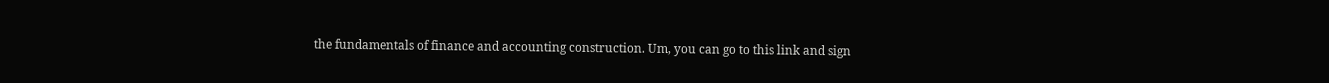the fundamentals of finance and accounting construction. Um, you can go to this link and sign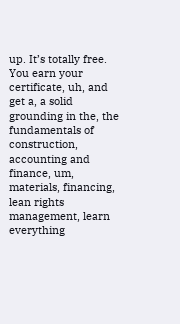up. It’s totally free. You earn your certificate, uh, and get a, a solid grounding in the, the fundamentals of construction, accounting and finance, um, materials, financing, lean rights management, learn everything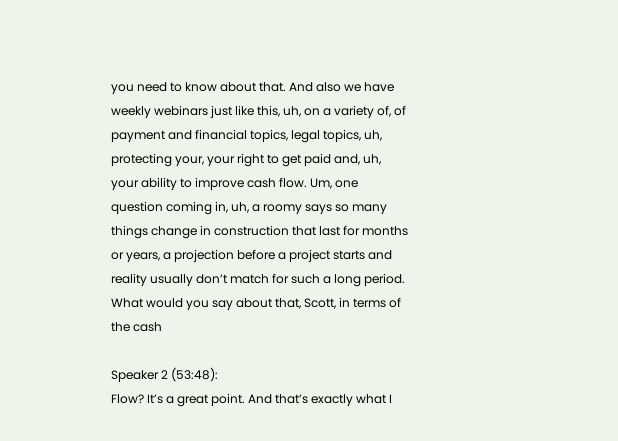you need to know about that. And also we have weekly webinars just like this, uh, on a variety of, of payment and financial topics, legal topics, uh, protecting your, your right to get paid and, uh, your ability to improve cash flow. Um, one question coming in, uh, a roomy says so many things change in construction that last for months or years, a projection before a project starts and reality usually don’t match for such a long period. What would you say about that, Scott, in terms of the cash

Speaker 2 (53:48):
Flow? It’s a great point. And that’s exactly what I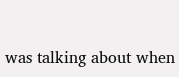was talking about when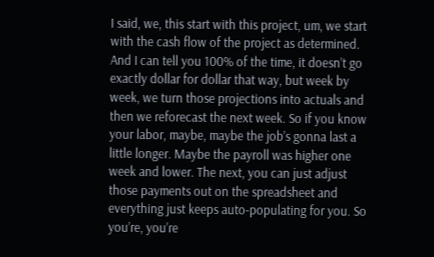I said, we, this start with this project, um, we start with the cash flow of the project as determined. And I can tell you 100% of the time, it doesn’t go exactly dollar for dollar that way, but week by week, we turn those projections into actuals and then we reforecast the next week. So if you know your labor, maybe, maybe the job’s gonna last a little longer. Maybe the payroll was higher one week and lower. The next, you can just adjust those payments out on the spreadsheet and everything just keeps auto-populating for you. So you’re, you’re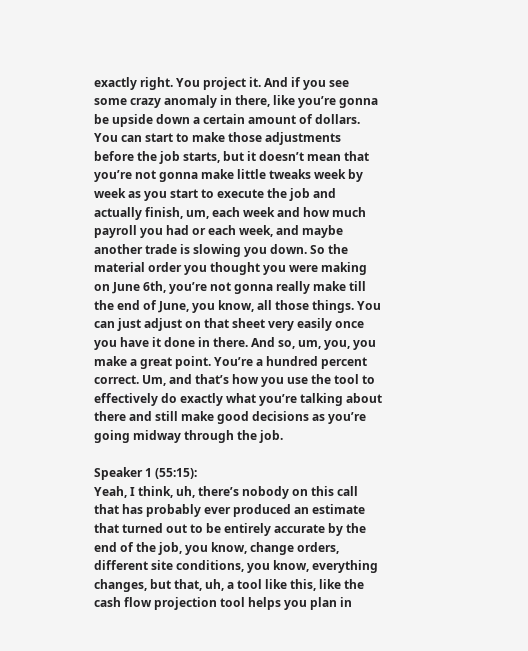exactly right. You project it. And if you see some crazy anomaly in there, like you’re gonna be upside down a certain amount of dollars. You can start to make those adjustments before the job starts, but it doesn’t mean that you’re not gonna make little tweaks week by week as you start to execute the job and actually finish, um, each week and how much payroll you had or each week, and maybe another trade is slowing you down. So the material order you thought you were making on June 6th, you’re not gonna really make till the end of June, you know, all those things. You can just adjust on that sheet very easily once you have it done in there. And so, um, you, you make a great point. You’re a hundred percent correct. Um, and that’s how you use the tool to effectively do exactly what you’re talking about there and still make good decisions as you’re going midway through the job.

Speaker 1 (55:15):
Yeah, I think, uh, there’s nobody on this call that has probably ever produced an estimate that turned out to be entirely accurate by the end of the job, you know, change orders, different site conditions, you know, everything changes, but that, uh, a tool like this, like the cash flow projection tool helps you plan in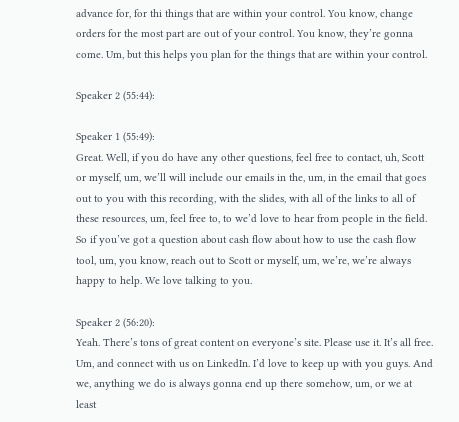advance for, for thi things that are within your control. You know, change orders for the most part are out of your control. You know, they’re gonna come. Um, but this helps you plan for the things that are within your control.

Speaker 2 (55:44):

Speaker 1 (55:49):
Great. Well, if you do have any other questions, feel free to contact, uh, Scott or myself, um, we’ll will include our emails in the, um, in the email that goes out to you with this recording, with the slides, with all of the links to all of these resources, um, feel free to, to we’d love to hear from people in the field. So if you’ve got a question about cash flow about how to use the cash flow tool, um, you know, reach out to Scott or myself, um, we’re, we’re always happy to help. We love talking to you.

Speaker 2 (56:20):
Yeah. There’s tons of great content on everyone’s site. Please use it. It’s all free. Um, and connect with us on LinkedIn. I’d love to keep up with you guys. And we, anything we do is always gonna end up there somehow, um, or we at least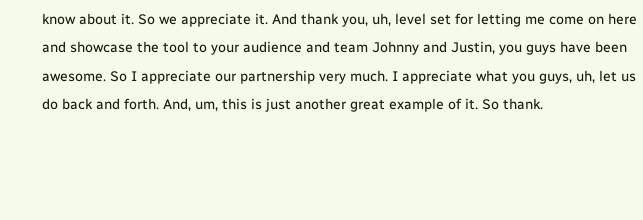know about it. So we appreciate it. And thank you, uh, level set for letting me come on here and showcase the tool to your audience and team Johnny and Justin, you guys have been awesome. So I appreciate our partnership very much. I appreciate what you guys, uh, let us do back and forth. And, um, this is just another great example of it. So thank.